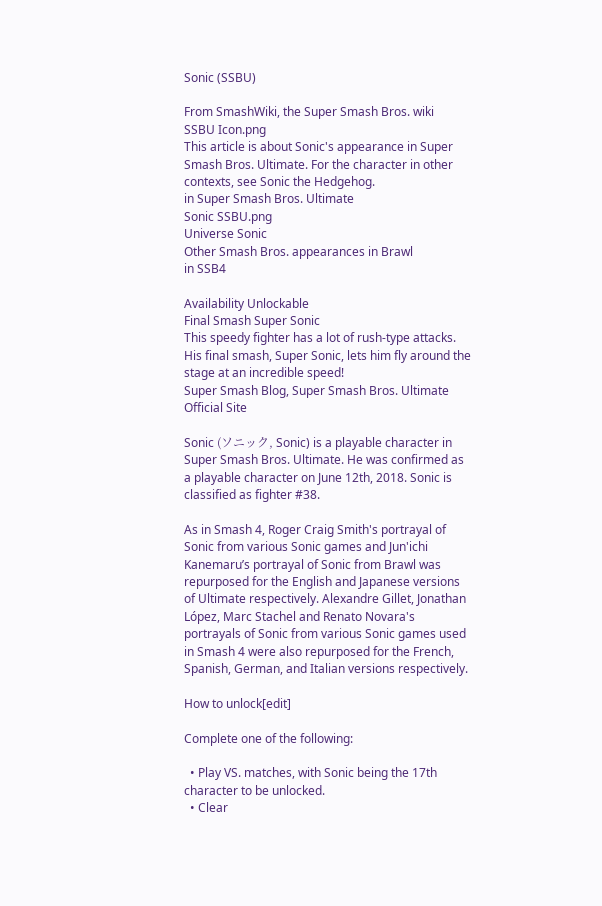Sonic (SSBU)

From SmashWiki, the Super Smash Bros. wiki
SSBU Icon.png
This article is about Sonic's appearance in Super Smash Bros. Ultimate. For the character in other contexts, see Sonic the Hedgehog.
in Super Smash Bros. Ultimate
Sonic SSBU.png
Universe Sonic
Other Smash Bros. appearances in Brawl
in SSB4

Availability Unlockable
Final Smash Super Sonic
This speedy fighter has a lot of rush-type attacks. His final smash, Super Sonic, lets him fly around the stage at an incredible speed!
Super Smash Blog, Super Smash Bros. Ultimate Official Site

Sonic (ソニック, Sonic) is a playable character in Super Smash Bros. Ultimate. He was confirmed as a playable character on June 12th, 2018. Sonic is classified as fighter #38.

As in Smash 4, Roger Craig Smith's portrayal of Sonic from various Sonic games and Jun'ichi Kanemaru’s portrayal of Sonic from Brawl was repurposed for the English and Japanese versions of Ultimate respectively. Alexandre Gillet, Jonathan López, Marc Stachel and Renato Novara's portrayals of Sonic from various Sonic games used in Smash 4 were also repurposed for the French, Spanish, German, and Italian versions respectively.

How to unlock[edit]

Complete one of the following:

  • Play VS. matches, with Sonic being the 17th character to be unlocked.
  • Clear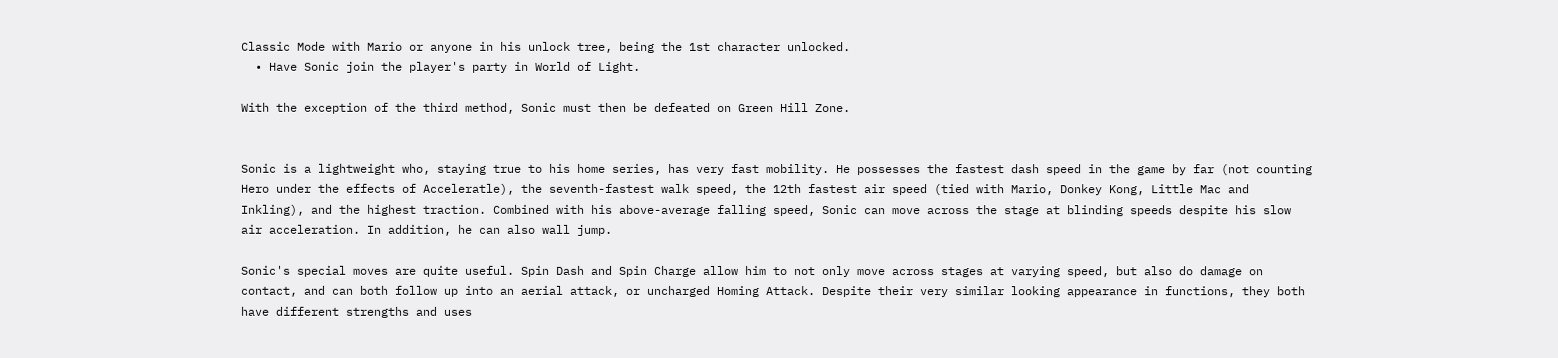Classic Mode with Mario or anyone in his unlock tree, being the 1st character unlocked.
  • Have Sonic join the player's party in World of Light.

With the exception of the third method, Sonic must then be defeated on Green Hill Zone.


Sonic is a lightweight who, staying true to his home series, has very fast mobility. He possesses the fastest dash speed in the game by far (not counting Hero under the effects of Acceleratle), the seventh-fastest walk speed, the 12th fastest air speed (tied with Mario, Donkey Kong, Little Mac and Inkling), and the highest traction. Combined with his above-average falling speed, Sonic can move across the stage at blinding speeds despite his slow air acceleration. In addition, he can also wall jump.

Sonic's special moves are quite useful. Spin Dash and Spin Charge allow him to not only move across stages at varying speed, but also do damage on contact, and can both follow up into an aerial attack, or uncharged Homing Attack. Despite their very similar looking appearance in functions, they both have different strengths and uses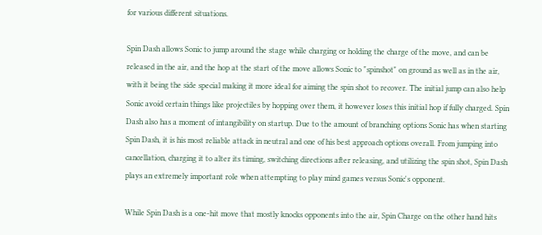for various different situations.

Spin Dash allows Sonic to jump around the stage while charging or holding the charge of the move, and can be released in the air, and the hop at the start of the move allows Sonic to "spinshot" on ground as well as in the air, with it being the side special making it more ideal for aiming the spin shot to recover. The initial jump can also help Sonic avoid certain things like projectiles by hopping over them, it however loses this initial hop if fully charged. Spin Dash also has a moment of intangibility on startup. Due to the amount of branching options Sonic has when starting Spin Dash, it is his most reliable attack in neutral and one of his best approach options overall. From jumping into cancellation, charging it to alter its timing, switching directions after releasing, and utilizing the spin shot, Spin Dash plays an extremely important role when attempting to play mind games versus Sonic's opponent.

While Spin Dash is a one-hit move that mostly knocks opponents into the air, Spin Charge on the other hand hits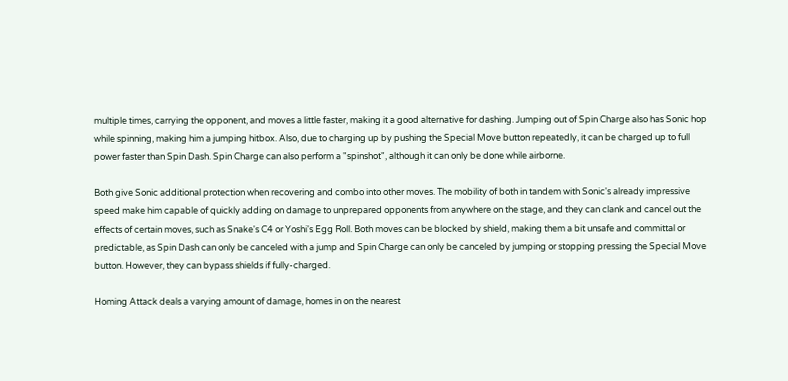multiple times, carrying the opponent, and moves a little faster, making it a good alternative for dashing. Jumping out of Spin Charge also has Sonic hop while spinning, making him a jumping hitbox. Also, due to charging up by pushing the Special Move button repeatedly, it can be charged up to full power faster than Spin Dash. Spin Charge can also perform a "spinshot", although it can only be done while airborne.

Both give Sonic additional protection when recovering and combo into other moves. The mobility of both in tandem with Sonic's already impressive speed make him capable of quickly adding on damage to unprepared opponents from anywhere on the stage, and they can clank and cancel out the effects of certain moves, such as Snake's C4 or Yoshi's Egg Roll. Both moves can be blocked by shield, making them a bit unsafe and committal or predictable, as Spin Dash can only be canceled with a jump and Spin Charge can only be canceled by jumping or stopping pressing the Special Move button. However, they can bypass shields if fully-charged.

Homing Attack deals a varying amount of damage, homes in on the nearest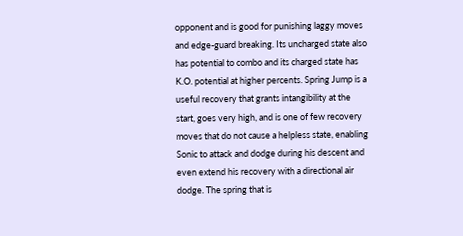opponent and is good for punishing laggy moves and edge-guard breaking. Its uncharged state also has potential to combo and its charged state has K.O. potential at higher percents. Spring Jump is a useful recovery that grants intangibility at the start, goes very high, and is one of few recovery moves that do not cause a helpless state, enabling Sonic to attack and dodge during his descent and even extend his recovery with a directional air dodge. The spring that is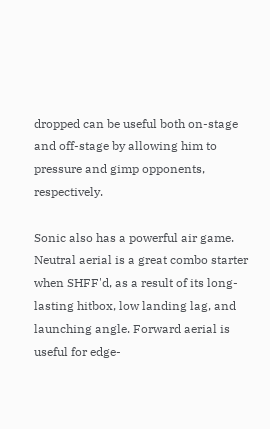dropped can be useful both on-stage and off-stage by allowing him to pressure and gimp opponents, respectively.

Sonic also has a powerful air game. Neutral aerial is a great combo starter when SHFF'd, as a result of its long-lasting hitbox, low landing lag, and launching angle. Forward aerial is useful for edge-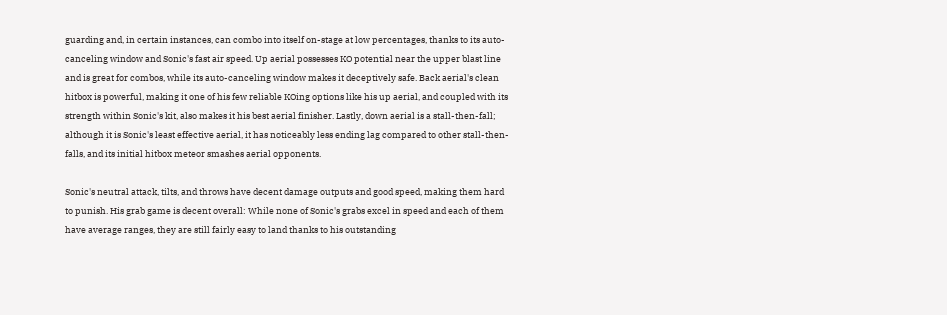guarding and, in certain instances, can combo into itself on-stage at low percentages, thanks to its auto-canceling window and Sonic's fast air speed. Up aerial possesses KO potential near the upper blast line and is great for combos, while its auto-canceling window makes it deceptively safe. Back aerial's clean hitbox is powerful, making it one of his few reliable KOing options like his up aerial, and coupled with its strength within Sonic's kit, also makes it his best aerial finisher. Lastly, down aerial is a stall-then-fall; although it is Sonic's least effective aerial, it has noticeably less ending lag compared to other stall-then-falls, and its initial hitbox meteor smashes aerial opponents.

Sonic's neutral attack, tilts, and throws have decent damage outputs and good speed, making them hard to punish. His grab game is decent overall: While none of Sonic's grabs excel in speed and each of them have average ranges, they are still fairly easy to land thanks to his outstanding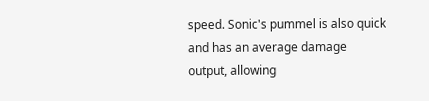speed. Sonic's pummel is also quick and has an average damage output, allowing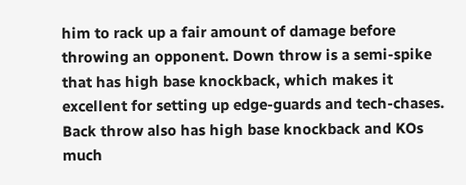him to rack up a fair amount of damage before throwing an opponent. Down throw is a semi-spike that has high base knockback, which makes it excellent for setting up edge-guards and tech-chases. Back throw also has high base knockback and KOs much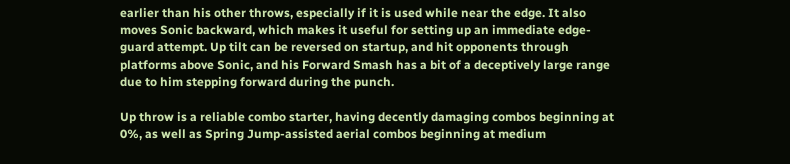earlier than his other throws, especially if it is used while near the edge. It also moves Sonic backward, which makes it useful for setting up an immediate edge-guard attempt. Up tilt can be reversed on startup, and hit opponents through platforms above Sonic, and his Forward Smash has a bit of a deceptively large range due to him stepping forward during the punch.

Up throw is a reliable combo starter, having decently damaging combos beginning at 0%, as well as Spring Jump-assisted aerial combos beginning at medium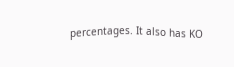percentages. It also has KO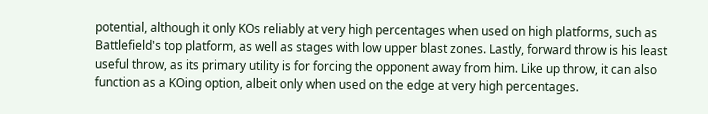potential, although it only KOs reliably at very high percentages when used on high platforms, such as Battlefield's top platform, as well as stages with low upper blast zones. Lastly, forward throw is his least useful throw, as its primary utility is for forcing the opponent away from him. Like up throw, it can also function as a KOing option, albeit only when used on the edge at very high percentages.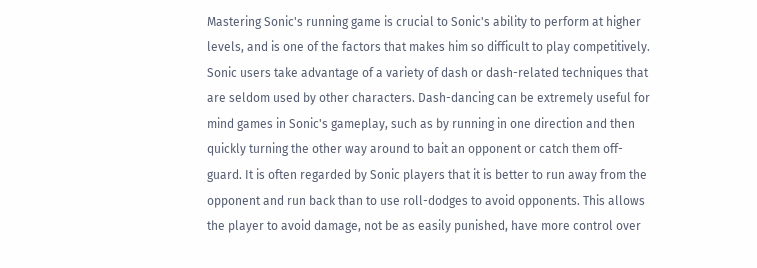Mastering Sonic's running game is crucial to Sonic's ability to perform at higher levels, and is one of the factors that makes him so difficult to play competitively. Sonic users take advantage of a variety of dash or dash-related techniques that are seldom used by other characters. Dash-dancing can be extremely useful for mind games in Sonic's gameplay, such as by running in one direction and then quickly turning the other way around to bait an opponent or catch them off-guard. It is often regarded by Sonic players that it is better to run away from the opponent and run back than to use roll-dodges to avoid opponents. This allows the player to avoid damage, not be as easily punished, have more control over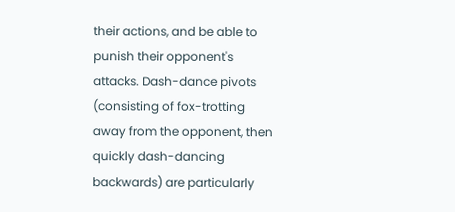their actions, and be able to punish their opponent's attacks. Dash-dance pivots (consisting of fox-trotting away from the opponent, then quickly dash-dancing backwards) are particularly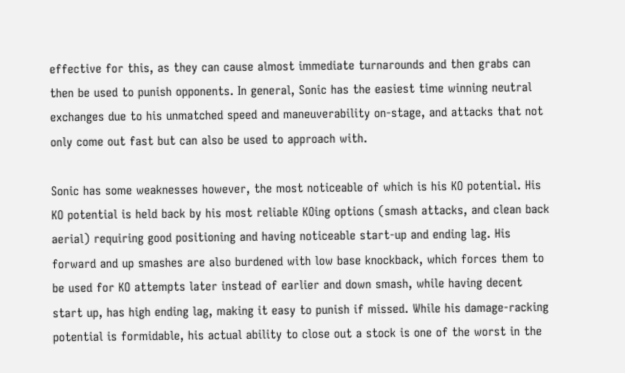effective for this, as they can cause almost immediate turnarounds and then grabs can then be used to punish opponents. In general, Sonic has the easiest time winning neutral exchanges due to his unmatched speed and maneuverability on-stage, and attacks that not only come out fast but can also be used to approach with.

Sonic has some weaknesses however, the most noticeable of which is his KO potential. His KO potential is held back by his most reliable KOing options (smash attacks, and clean back aerial) requiring good positioning and having noticeable start-up and ending lag. His forward and up smashes are also burdened with low base knockback, which forces them to be used for KO attempts later instead of earlier and down smash, while having decent start up, has high ending lag, making it easy to punish if missed. While his damage-racking potential is formidable, his actual ability to close out a stock is one of the worst in the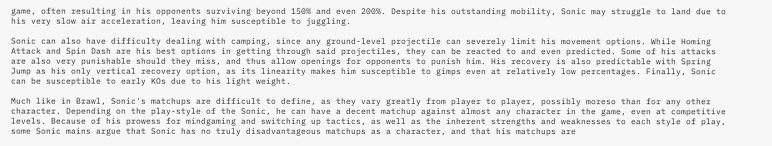game, often resulting in his opponents surviving beyond 150% and even 200%. Despite his outstanding mobility, Sonic may struggle to land due to his very slow air acceleration, leaving him susceptible to juggling.

Sonic can also have difficulty dealing with camping, since any ground-level projectile can severely limit his movement options. While Homing Attack and Spin Dash are his best options in getting through said projectiles, they can be reacted to and even predicted. Some of his attacks are also very punishable should they miss, and thus allow openings for opponents to punish him. His recovery is also predictable with Spring Jump as his only vertical recovery option, as its linearity makes him susceptible to gimps even at relatively low percentages. Finally, Sonic can be susceptible to early KOs due to his light weight.

Much like in Brawl, Sonic's matchups are difficult to define, as they vary greatly from player to player, possibly moreso than for any other character. Depending on the play-style of the Sonic, he can have a decent matchup against almost any character in the game, even at competitive levels. Because of his prowess for mindgaming and switching up tactics, as well as the inherent strengths and weaknesses to each style of play, some Sonic mains argue that Sonic has no truly disadvantageous matchups as a character, and that his matchups are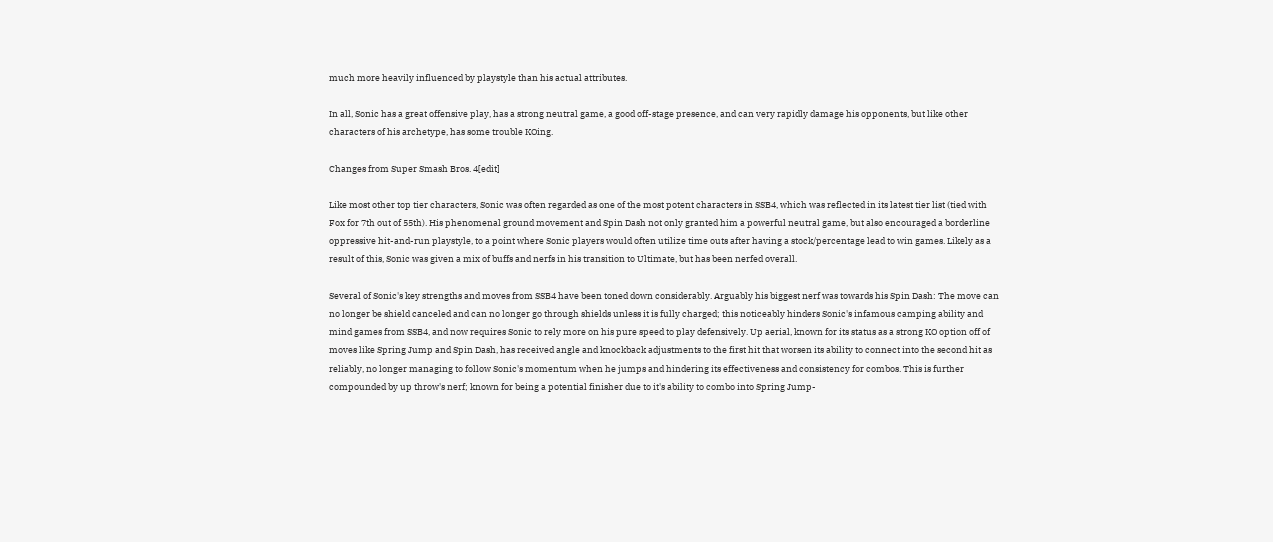much more heavily influenced by playstyle than his actual attributes.

In all, Sonic has a great offensive play, has a strong neutral game, a good off-stage presence, and can very rapidly damage his opponents, but like other characters of his archetype, has some trouble KOing.

Changes from Super Smash Bros. 4[edit]

Like most other top tier characters, Sonic was often regarded as one of the most potent characters in SSB4, which was reflected in its latest tier list (tied with Fox for 7th out of 55th). His phenomenal ground movement and Spin Dash not only granted him a powerful neutral game, but also encouraged a borderline oppressive hit-and-run playstyle, to a point where Sonic players would often utilize time outs after having a stock/percentage lead to win games. Likely as a result of this, Sonic was given a mix of buffs and nerfs in his transition to Ultimate, but has been nerfed overall.

Several of Sonic's key strengths and moves from SSB4 have been toned down considerably. Arguably his biggest nerf was towards his Spin Dash: The move can no longer be shield canceled and can no longer go through shields unless it is fully charged; this noticeably hinders Sonic's infamous camping ability and mind games from SSB4, and now requires Sonic to rely more on his pure speed to play defensively. Up aerial, known for its status as a strong KO option off of moves like Spring Jump and Spin Dash, has received angle and knockback adjustments to the first hit that worsen its ability to connect into the second hit as reliably, no longer managing to follow Sonic's momentum when he jumps and hindering its effectiveness and consistency for combos. This is further compounded by up throw's nerf; known for being a potential finisher due to it's ability to combo into Spring Jump-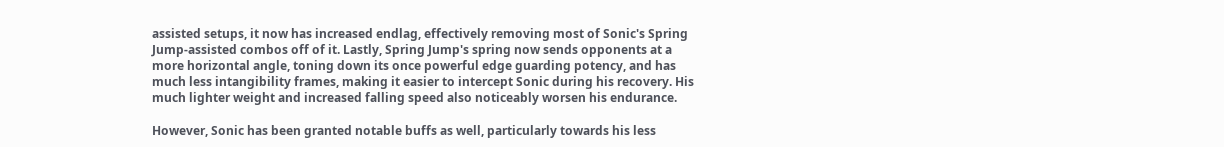assisted setups, it now has increased endlag, effectively removing most of Sonic's Spring Jump-assisted combos off of it. Lastly, Spring Jump's spring now sends opponents at a more horizontal angle, toning down its once powerful edge guarding potency, and has much less intangibility frames, making it easier to intercept Sonic during his recovery. His much lighter weight and increased falling speed also noticeably worsen his endurance.

However, Sonic has been granted notable buffs as well, particularly towards his less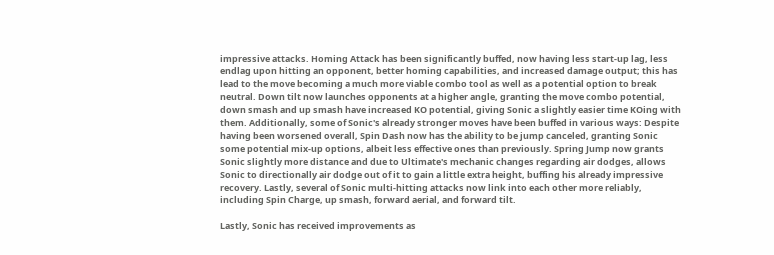impressive attacks. Homing Attack has been significantly buffed, now having less start-up lag, less endlag upon hitting an opponent, better homing capabilities, and increased damage output; this has lead to the move becoming a much more viable combo tool as well as a potential option to break neutral. Down tilt now launches opponents at a higher angle, granting the move combo potential, down smash and up smash have increased KO potential, giving Sonic a slightly easier time KOing with them. Additionally, some of Sonic's already stronger moves have been buffed in various ways: Despite having been worsened overall, Spin Dash now has the ability to be jump canceled, granting Sonic some potential mix-up options, albeit less effective ones than previously. Spring Jump now grants Sonic slightly more distance and due to Ultimate's mechanic changes regarding air dodges, allows Sonic to directionally air dodge out of it to gain a little extra height, buffing his already impressive recovery. Lastly, several of Sonic multi-hitting attacks now link into each other more reliably, including Spin Charge, up smash, forward aerial, and forward tilt.

Lastly, Sonic has received improvements as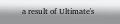a result of Ultimate's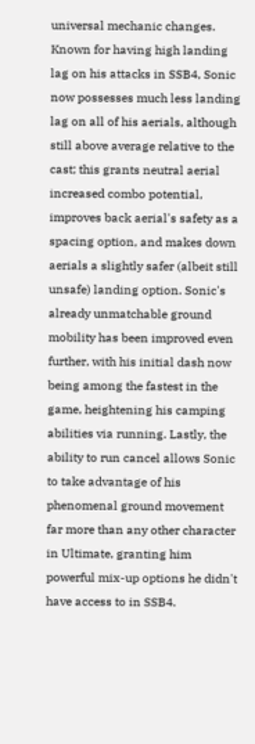universal mechanic changes. Known for having high landing lag on his attacks in SSB4, Sonic now possesses much less landing lag on all of his aerials, although still above average relative to the cast; this grants neutral aerial increased combo potential, improves back aerial's safety as a spacing option, and makes down aerials a slightly safer (albeit still unsafe) landing option. Sonic's already unmatchable ground mobility has been improved even further, with his initial dash now being among the fastest in the game, heightening his camping abilities via running. Lastly, the ability to run cancel allows Sonic to take advantage of his phenomenal ground movement far more than any other character in Ultimate, granting him powerful mix-up options he didn't have access to in SSB4.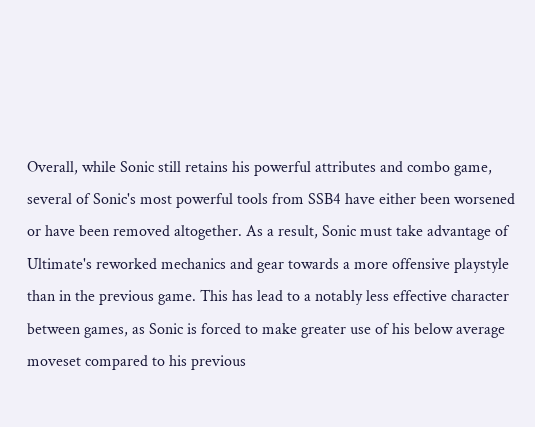Overall, while Sonic still retains his powerful attributes and combo game, several of Sonic's most powerful tools from SSB4 have either been worsened or have been removed altogether. As a result, Sonic must take advantage of Ultimate's reworked mechanics and gear towards a more offensive playstyle than in the previous game. This has lead to a notably less effective character between games, as Sonic is forced to make greater use of his below average moveset compared to his previous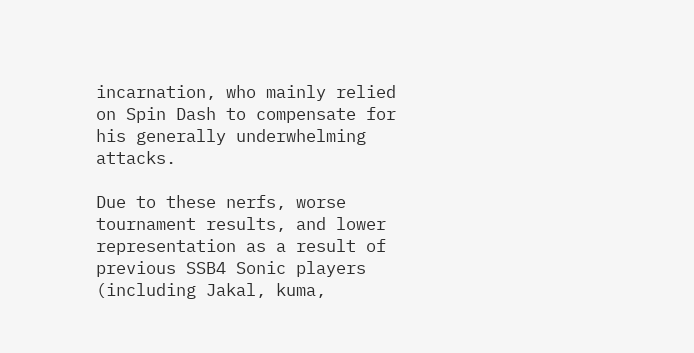incarnation, who mainly relied on Spin Dash to compensate for his generally underwhelming attacks.

Due to these nerfs, worse tournament results, and lower representation as a result of previous SSB4 Sonic players (including Jakal, kuma,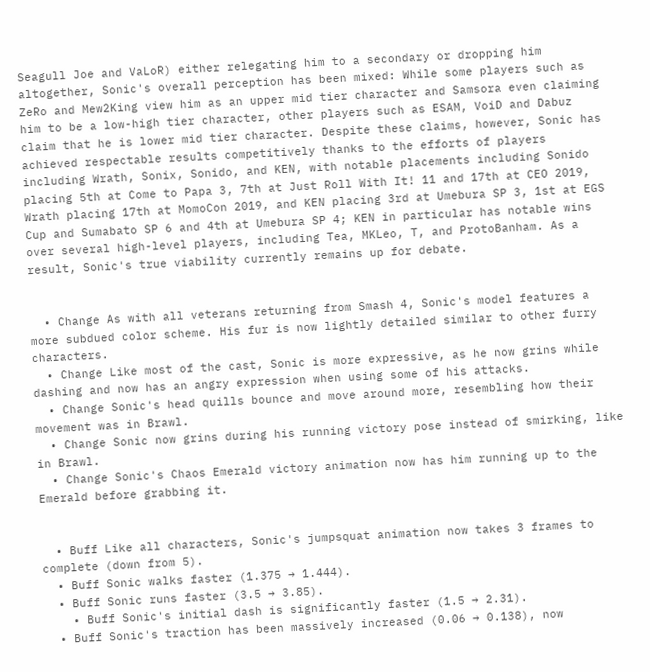Seagull Joe and VaLoR) either relegating him to a secondary or dropping him altogether, Sonic's overall perception has been mixed: While some players such as ZeRo and Mew2King view him as an upper mid tier character and Samsora even claiming him to be a low-high tier character, other players such as ESAM, VoiD and Dabuz claim that he is lower mid tier character. Despite these claims, however, Sonic has achieved respectable results competitively thanks to the efforts of players including Wrath, Sonix, Sonido, and KEN, with notable placements including Sonido placing 5th at Come to Papa 3, 7th at Just Roll With It! 11 and 17th at CEO 2019, Wrath placing 17th at MomoCon 2019, and KEN placing 3rd at Umebura SP 3, 1st at EGS Cup and Sumabato SP 6 and 4th at Umebura SP 4; KEN in particular has notable wins over several high-level players, including Tea, MKLeo, T, and ProtoBanham. As a result, Sonic's true viability currently remains up for debate.


  • Change As with all veterans returning from Smash 4, Sonic's model features a more subdued color scheme. His fur is now lightly detailed similar to other furry characters.
  • Change Like most of the cast, Sonic is more expressive, as he now grins while dashing and now has an angry expression when using some of his attacks.
  • Change Sonic's head quills bounce and move around more, resembling how their movement was in Brawl.
  • Change Sonic now grins during his running victory pose instead of smirking, like in Brawl.
  • Change Sonic's Chaos Emerald victory animation now has him running up to the Emerald before grabbing it.


  • Buff Like all characters, Sonic's jumpsquat animation now takes 3 frames to complete (down from 5).
  • Buff Sonic walks faster (1.375 → 1.444).
  • Buff Sonic runs faster (3.5 → 3.85).
    • Buff Sonic's initial dash is significantly faster (1.5 → 2.31).
  • Buff Sonic's traction has been massively increased (0.06 → 0.138), now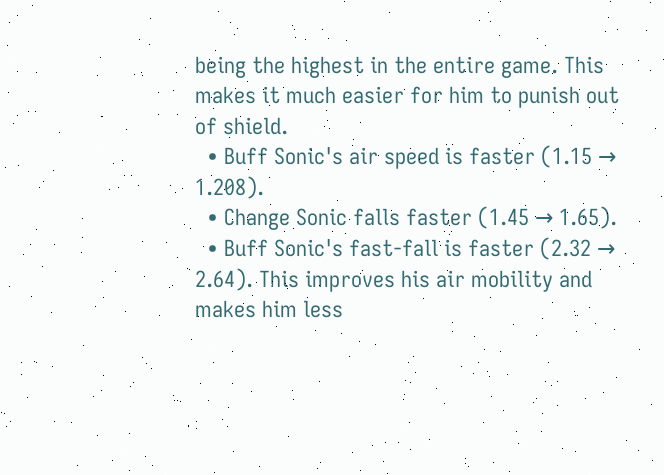being the highest in the entire game. This makes it much easier for him to punish out of shield.
  • Buff Sonic's air speed is faster (1.15 → 1.208).
  • Change Sonic falls faster (1.45 → 1.65).
  • Buff Sonic's fast-fall is faster (2.32 → 2.64). This improves his air mobility and makes him less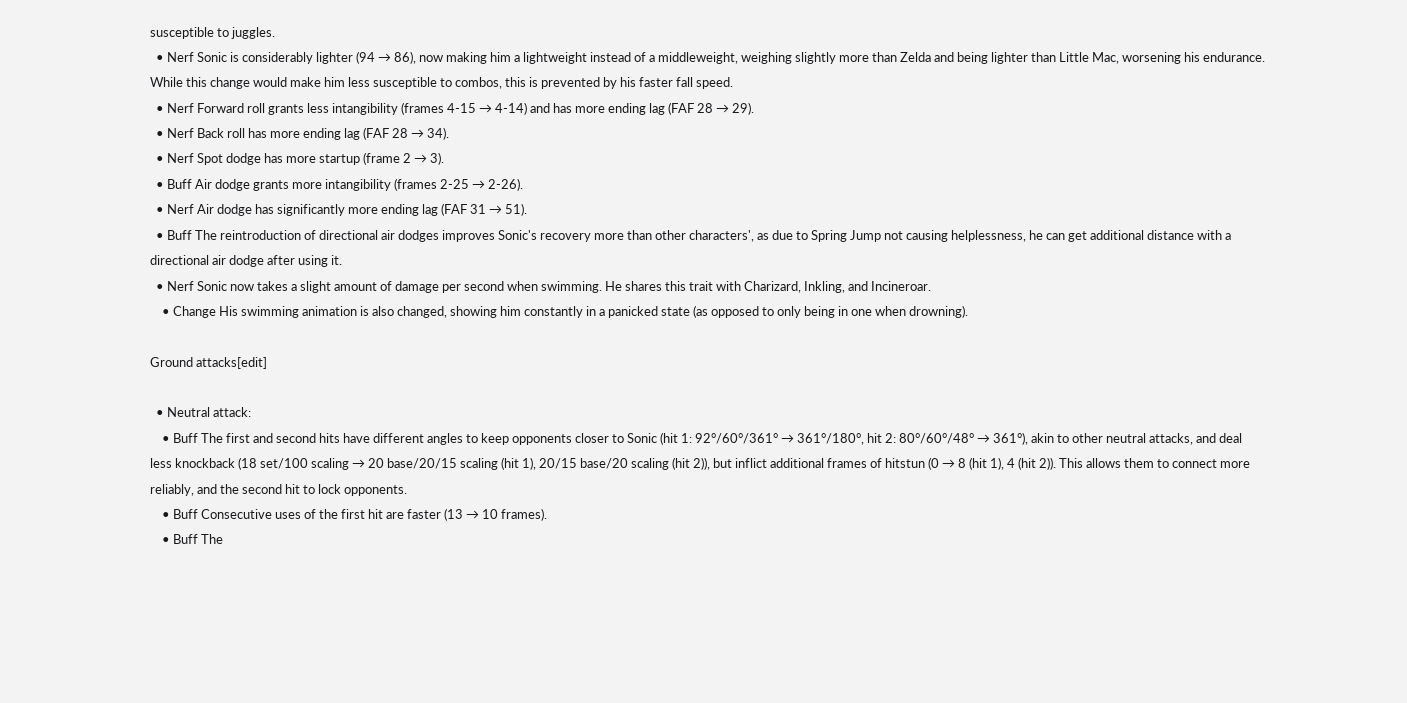susceptible to juggles.
  • Nerf Sonic is considerably lighter (94 → 86), now making him a lightweight instead of a middleweight, weighing slightly more than Zelda and being lighter than Little Mac, worsening his endurance. While this change would make him less susceptible to combos, this is prevented by his faster fall speed.
  • Nerf Forward roll grants less intangibility (frames 4-15 → 4-14) and has more ending lag (FAF 28 → 29).
  • Nerf Back roll has more ending lag (FAF 28 → 34).
  • Nerf Spot dodge has more startup (frame 2 → 3).
  • Buff Air dodge grants more intangibility (frames 2-25 → 2-26).
  • Nerf Air dodge has significantly more ending lag (FAF 31 → 51).
  • Buff The reintroduction of directional air dodges improves Sonic's recovery more than other characters', as due to Spring Jump not causing helplessness, he can get additional distance with a directional air dodge after using it.
  • Nerf Sonic now takes a slight amount of damage per second when swimming. He shares this trait with Charizard, Inkling, and Incineroar.
    • Change His swimming animation is also changed, showing him constantly in a panicked state (as opposed to only being in one when drowning).

Ground attacks[edit]

  • Neutral attack:
    • Buff The first and second hits have different angles to keep opponents closer to Sonic (hit 1: 92°/60°/361° → 361°/180°, hit 2: 80°/60°/48° → 361°), akin to other neutral attacks, and deal less knockback (18 set/100 scaling → 20 base/20/15 scaling (hit 1), 20/15 base/20 scaling (hit 2)), but inflict additional frames of hitstun (0 → 8 (hit 1), 4 (hit 2)). This allows them to connect more reliably, and the second hit to lock opponents.
    • Buff Consecutive uses of the first hit are faster (13 → 10 frames).
    • Buff The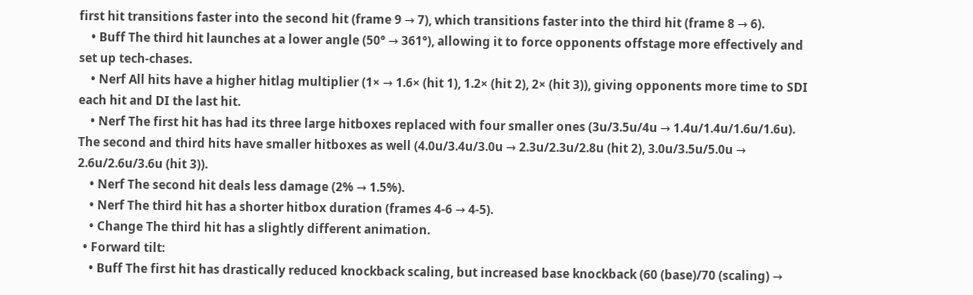first hit transitions faster into the second hit (frame 9 → 7), which transitions faster into the third hit (frame 8 → 6).
    • Buff The third hit launches at a lower angle (50° → 361°), allowing it to force opponents offstage more effectively and set up tech-chases.
    • Nerf All hits have a higher hitlag multiplier (1× → 1.6× (hit 1), 1.2× (hit 2), 2× (hit 3)), giving opponents more time to SDI each hit and DI the last hit.
    • Nerf The first hit has had its three large hitboxes replaced with four smaller ones (3u/3.5u/4u → 1.4u/1.4u/1.6u/1.6u). The second and third hits have smaller hitboxes as well (4.0u/3.4u/3.0u → 2.3u/2.3u/2.8u (hit 2), 3.0u/3.5u/5.0u → 2.6u/2.6u/3.6u (hit 3)).
    • Nerf The second hit deals less damage (2% → 1.5%).
    • Nerf The third hit has a shorter hitbox duration (frames 4-6 → 4-5).
    • Change The third hit has a slightly different animation.
  • Forward tilt:
    • Buff The first hit has drastically reduced knockback scaling, but increased base knockback (60 (base)/70 (scaling) →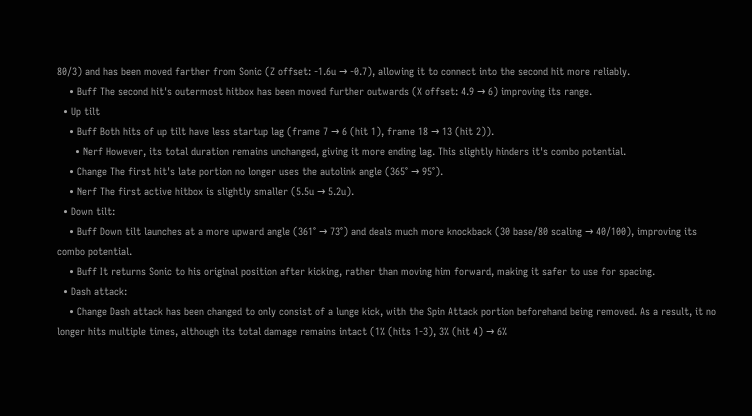80/3) and has been moved farther from Sonic (Z offset: -1.6u → -0.7), allowing it to connect into the second hit more reliably.
    • Buff The second hit's outermost hitbox has been moved further outwards (X offset: 4.9 → 6) improving its range.
  • Up tilt
    • Buff Both hits of up tilt have less startup lag (frame 7 → 6 (hit 1), frame 18 → 13 (hit 2)).
      • Nerf However, its total duration remains unchanged, giving it more ending lag. This slightly hinders it's combo potential.
    • Change The first hit's late portion no longer uses the autolink angle (365° → 95°).
    • Nerf The first active hitbox is slightly smaller (5.5u → 5.2u).
  • Down tilt:
    • Buff Down tilt launches at a more upward angle (361° → 73°) and deals much more knockback (30 base/80 scaling → 40/100), improving its combo potential.
    • Buff It returns Sonic to his original position after kicking, rather than moving him forward, making it safer to use for spacing.
  • Dash attack:
    • Change Dash attack has been changed to only consist of a lunge kick, with the Spin Attack portion beforehand being removed. As a result, it no longer hits multiple times, although its total damage remains intact (1% (hits 1-3), 3% (hit 4) → 6%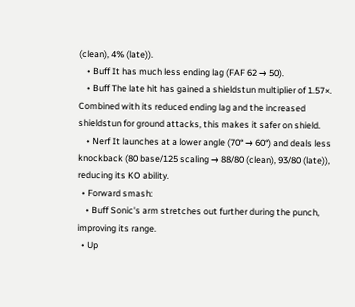(clean), 4% (late)).
    • Buff It has much less ending lag (FAF 62 → 50).
    • Buff The late hit has gained a shieldstun multiplier of 1.57×. Combined with its reduced ending lag and the increased shieldstun for ground attacks, this makes it safer on shield.
    • Nerf It launches at a lower angle (70° → 60°) and deals less knockback (80 base/125 scaling → 88/80 (clean), 93/80 (late)), reducing its KO ability.
  • Forward smash:
    • Buff Sonic's arm stretches out further during the punch, improving its range.
  • Up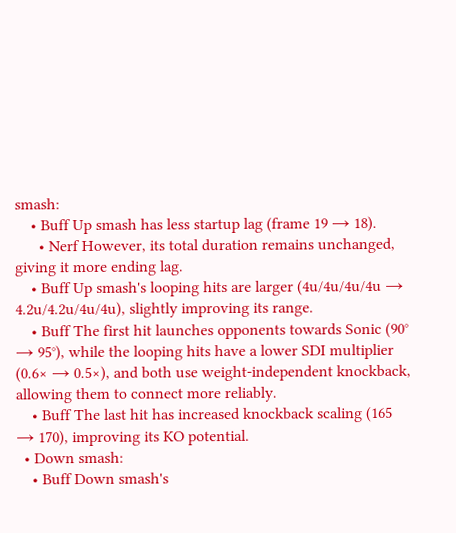smash:
    • Buff Up smash has less startup lag (frame 19 → 18).
      • Nerf However, its total duration remains unchanged, giving it more ending lag.
    • Buff Up smash's looping hits are larger (4u/4u/4u/4u → 4.2u/4.2u/4u/4u), slightly improving its range.
    • Buff The first hit launches opponents towards Sonic (90° → 95°), while the looping hits have a lower SDI multiplier (0.6× → 0.5×), and both use weight-independent knockback, allowing them to connect more reliably.
    • Buff The last hit has increased knockback scaling (165 → 170), improving its KO potential.
  • Down smash:
    • Buff Down smash's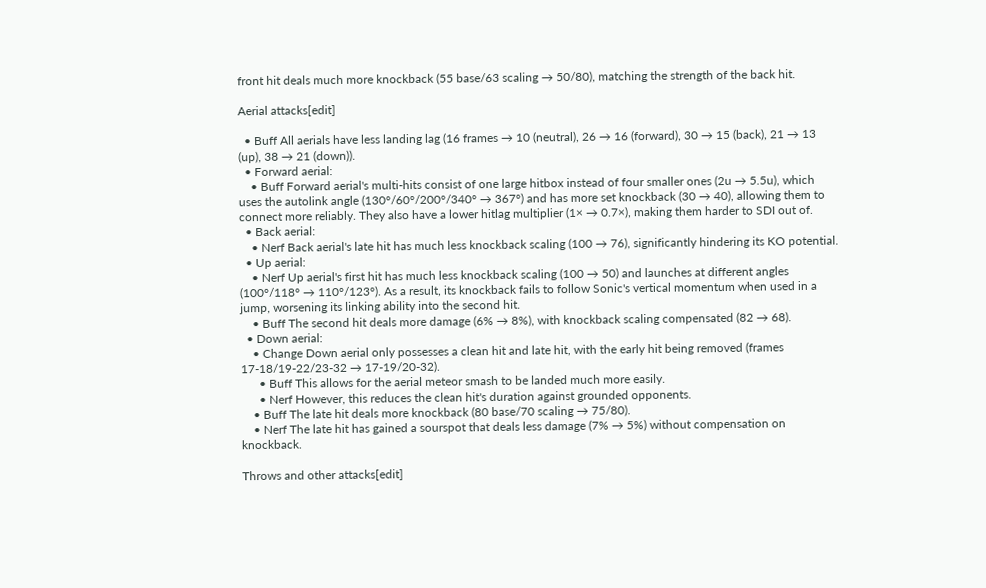front hit deals much more knockback (55 base/63 scaling → 50/80), matching the strength of the back hit.

Aerial attacks[edit]

  • Buff All aerials have less landing lag (16 frames → 10 (neutral), 26 → 16 (forward), 30 → 15 (back), 21 → 13 (up), 38 → 21 (down)).
  • Forward aerial:
    • Buff Forward aerial's multi-hits consist of one large hitbox instead of four smaller ones (2u → 5.5u), which uses the autolink angle (130°/60°/200°/340° → 367°) and has more set knockback (30 → 40), allowing them to connect more reliably. They also have a lower hitlag multiplier (1× → 0.7×), making them harder to SDI out of.
  • Back aerial:
    • Nerf Back aerial's late hit has much less knockback scaling (100 → 76), significantly hindering its KO potential.
  • Up aerial:
    • Nerf Up aerial's first hit has much less knockback scaling (100 → 50) and launches at different angles (100°/118° → 110°/123°). As a result, its knockback fails to follow Sonic's vertical momentum when used in a jump, worsening its linking ability into the second hit.
    • Buff The second hit deals more damage (6% → 8%), with knockback scaling compensated (82 → 68).
  • Down aerial:
    • Change Down aerial only possesses a clean hit and late hit, with the early hit being removed (frames 17-18/19-22/23-32 → 17-19/20-32).
      • Buff This allows for the aerial meteor smash to be landed much more easily.
      • Nerf However, this reduces the clean hit's duration against grounded opponents.
    • Buff The late hit deals more knockback (80 base/70 scaling → 75/80).
    • Nerf The late hit has gained a sourspot that deals less damage (7% → 5%) without compensation on knockback.

Throws and other attacks[edit]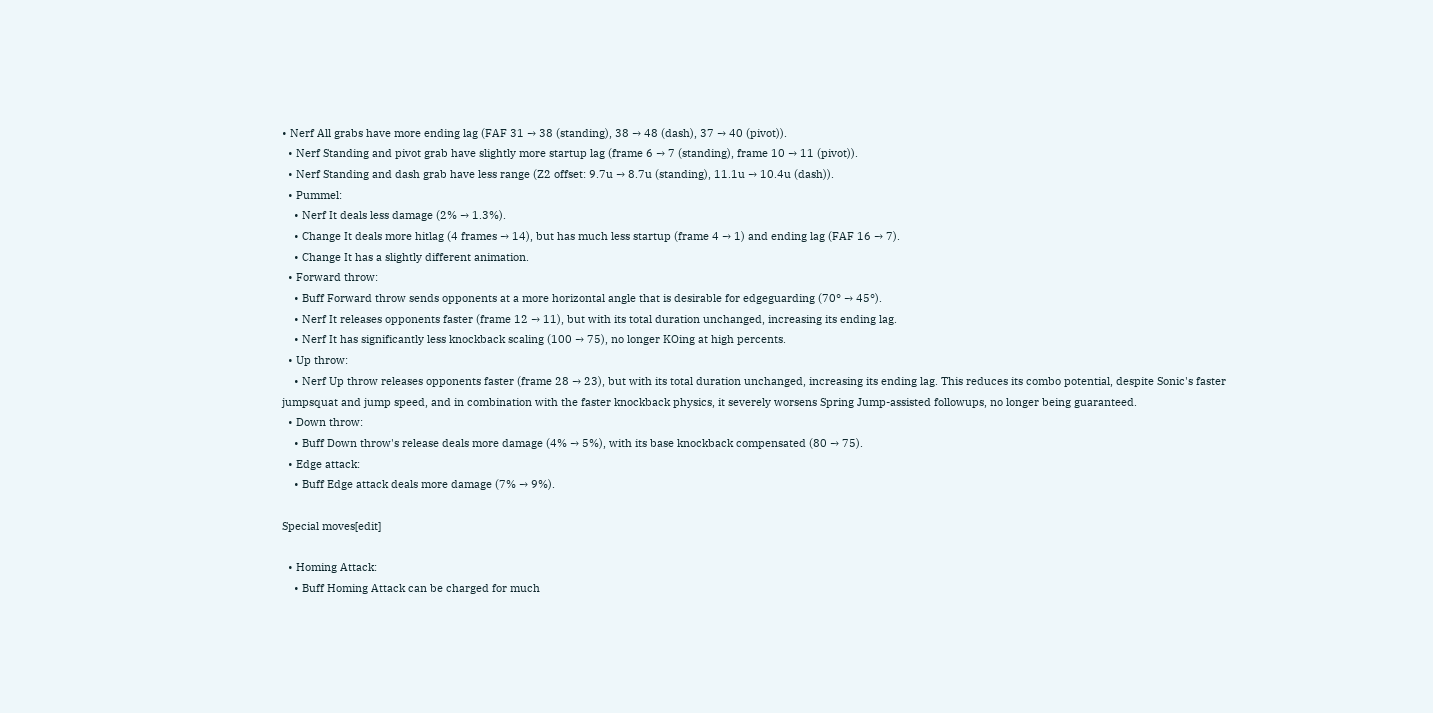• Nerf All grabs have more ending lag (FAF 31 → 38 (standing), 38 → 48 (dash), 37 → 40 (pivot)).
  • Nerf Standing and pivot grab have slightly more startup lag (frame 6 → 7 (standing), frame 10 → 11 (pivot)).
  • Nerf Standing and dash grab have less range (Z2 offset: 9.7u → 8.7u (standing), 11.1u → 10.4u (dash)).
  • Pummel:
    • Nerf It deals less damage (2% → 1.3%).
    • Change It deals more hitlag (4 frames → 14), but has much less startup (frame 4 → 1) and ending lag (FAF 16 → 7).
    • Change It has a slightly different animation.
  • Forward throw:
    • Buff Forward throw sends opponents at a more horizontal angle that is desirable for edgeguarding (70° → 45°).
    • Nerf It releases opponents faster (frame 12 → 11), but with its total duration unchanged, increasing its ending lag.
    • Nerf It has significantly less knockback scaling (100 → 75), no longer KOing at high percents.
  • Up throw:
    • Nerf Up throw releases opponents faster (frame 28 → 23), but with its total duration unchanged, increasing its ending lag. This reduces its combo potential, despite Sonic's faster jumpsquat and jump speed, and in combination with the faster knockback physics, it severely worsens Spring Jump-assisted followups, no longer being guaranteed.
  • Down throw:
    • Buff Down throw's release deals more damage (4% → 5%), with its base knockback compensated (80 → 75).
  • Edge attack:
    • Buff Edge attack deals more damage (7% → 9%).

Special moves[edit]

  • Homing Attack:
    • Buff Homing Attack can be charged for much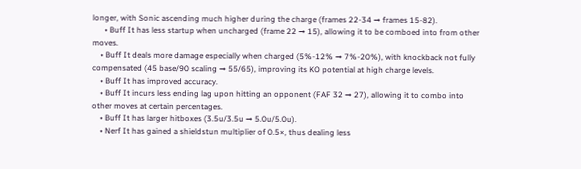longer, with Sonic ascending much higher during the charge (frames 22-34 → frames 15-82).
      • Buff It has less startup when uncharged (frame 22 → 15), allowing it to be comboed into from other moves.
    • Buff It deals more damage especially when charged (5%-12% → 7%-20%), with knockback not fully compensated (45 base/90 scaling → 55/65), improving its KO potential at high charge levels.
    • Buff It has improved accuracy.
    • Buff It incurs less ending lag upon hitting an opponent (FAF 32 → 27), allowing it to combo into other moves at certain percentages.
    • Buff It has larger hitboxes (3.5u/3.5u → 5.0u/5.0u).
    • Nerf It has gained a shieldstun multiplier of 0.5×, thus dealing less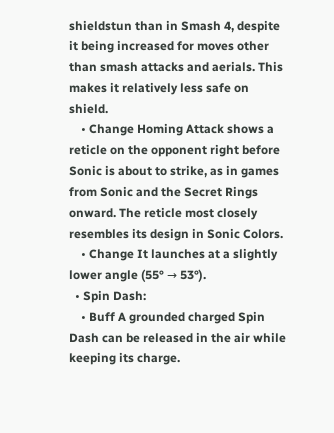shieldstun than in Smash 4, despite it being increased for moves other than smash attacks and aerials. This makes it relatively less safe on shield.
    • Change Homing Attack shows a reticle on the opponent right before Sonic is about to strike, as in games from Sonic and the Secret Rings onward. The reticle most closely resembles its design in Sonic Colors.
    • Change It launches at a slightly lower angle (55° → 53°).
  • Spin Dash:
    • Buff A grounded charged Spin Dash can be released in the air while keeping its charge.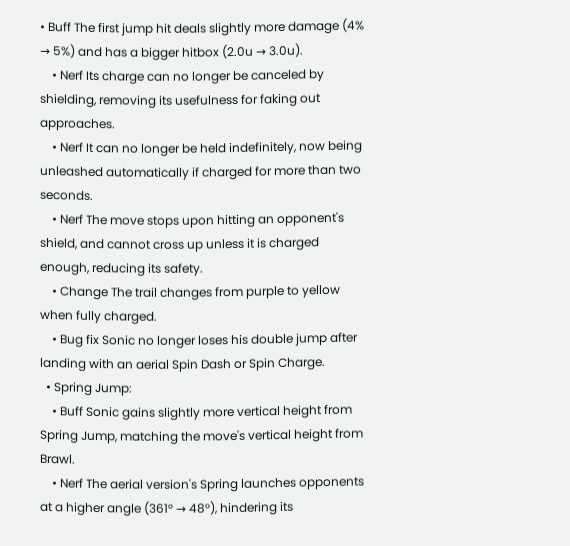• Buff The first jump hit deals slightly more damage (4% → 5%) and has a bigger hitbox (2.0u → 3.0u).
    • Nerf Its charge can no longer be canceled by shielding, removing its usefulness for faking out approaches.
    • Nerf It can no longer be held indefinitely, now being unleashed automatically if charged for more than two seconds.
    • Nerf The move stops upon hitting an opponent's shield, and cannot cross up unless it is charged enough, reducing its safety.
    • Change The trail changes from purple to yellow when fully charged.
    • Bug fix Sonic no longer loses his double jump after landing with an aerial Spin Dash or Spin Charge.
  • Spring Jump:
    • Buff Sonic gains slightly more vertical height from Spring Jump, matching the move's vertical height from Brawl.
    • Nerf The aerial version's Spring launches opponents at a higher angle (361° → 48°), hindering its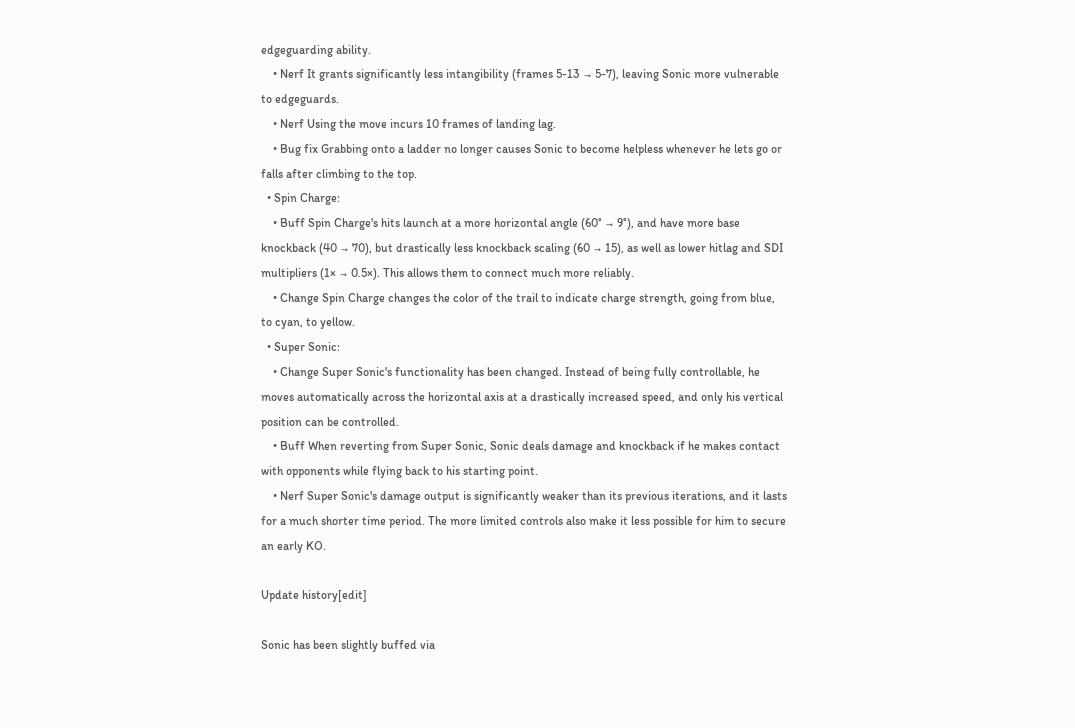edgeguarding ability.
    • Nerf It grants significantly less intangibility (frames 5-13 → 5-7), leaving Sonic more vulnerable to edgeguards.
    • Nerf Using the move incurs 10 frames of landing lag.
    • Bug fix Grabbing onto a ladder no longer causes Sonic to become helpless whenever he lets go or falls after climbing to the top.
  • Spin Charge:
    • Buff Spin Charge's hits launch at a more horizontal angle (60° → 9°), and have more base knockback (40 → 70), but drastically less knockback scaling (60 → 15), as well as lower hitlag and SDI multipliers (1× → 0.5×). This allows them to connect much more reliably.
    • Change Spin Charge changes the color of the trail to indicate charge strength, going from blue, to cyan, to yellow.
  • Super Sonic:
    • Change Super Sonic's functionality has been changed. Instead of being fully controllable, he moves automatically across the horizontal axis at a drastically increased speed, and only his vertical position can be controlled.
    • Buff When reverting from Super Sonic, Sonic deals damage and knockback if he makes contact with opponents while flying back to his starting point.
    • Nerf Super Sonic's damage output is significantly weaker than its previous iterations, and it lasts for a much shorter time period. The more limited controls also make it less possible for him to secure an early KO.

Update history[edit]

Sonic has been slightly buffed via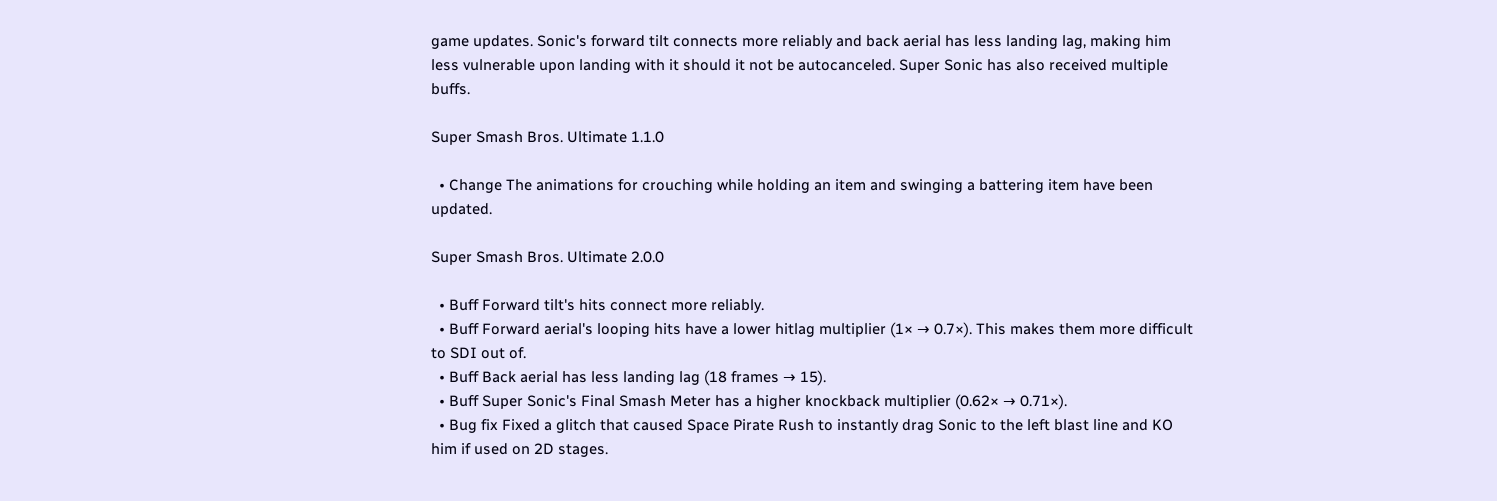game updates. Sonic's forward tilt connects more reliably and back aerial has less landing lag, making him less vulnerable upon landing with it should it not be autocanceled. Super Sonic has also received multiple buffs.

Super Smash Bros. Ultimate 1.1.0

  • Change The animations for crouching while holding an item and swinging a battering item have been updated.

Super Smash Bros. Ultimate 2.0.0

  • Buff Forward tilt's hits connect more reliably.
  • Buff Forward aerial's looping hits have a lower hitlag multiplier (1× → 0.7×). This makes them more difficult to SDI out of.
  • Buff Back aerial has less landing lag (18 frames → 15).
  • Buff Super Sonic's Final Smash Meter has a higher knockback multiplier (0.62× → 0.71×).
  • Bug fix Fixed a glitch that caused Space Pirate Rush to instantly drag Sonic to the left blast line and KO him if used on 2D stages.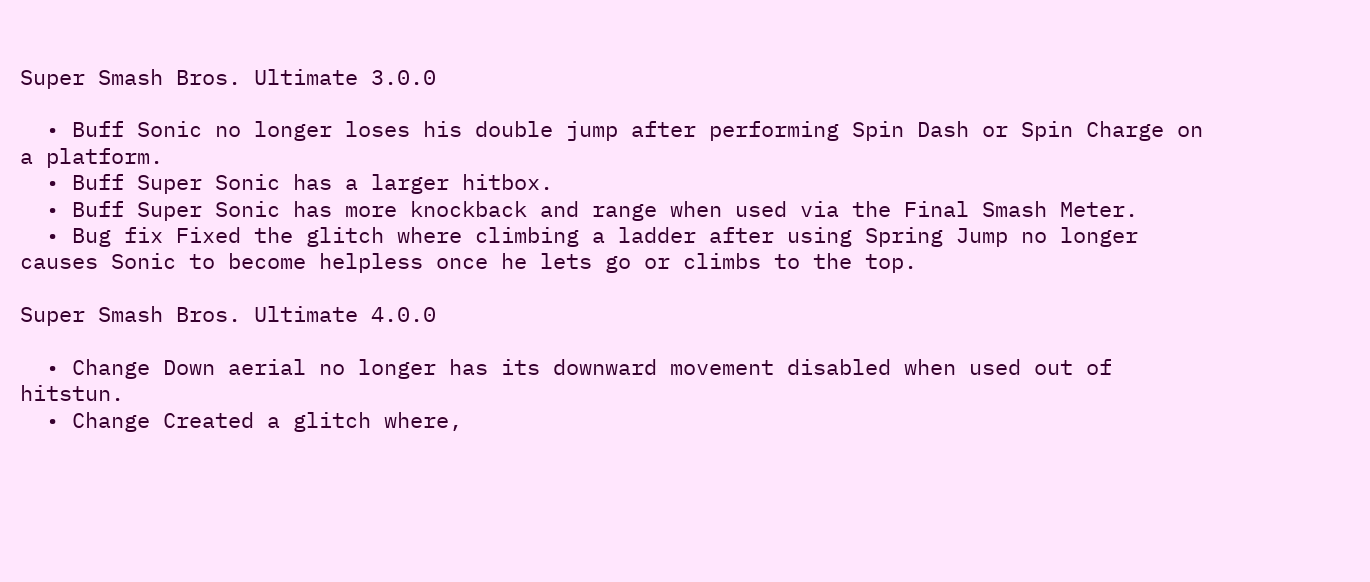Super Smash Bros. Ultimate 3.0.0

  • Buff Sonic no longer loses his double jump after performing Spin Dash or Spin Charge on a platform.
  • Buff Super Sonic has a larger hitbox.
  • Buff Super Sonic has more knockback and range when used via the Final Smash Meter.
  • Bug fix Fixed the glitch where climbing a ladder after using Spring Jump no longer causes Sonic to become helpless once he lets go or climbs to the top.

Super Smash Bros. Ultimate 4.0.0

  • Change Down aerial no longer has its downward movement disabled when used out of hitstun.
  • Change Created a glitch where,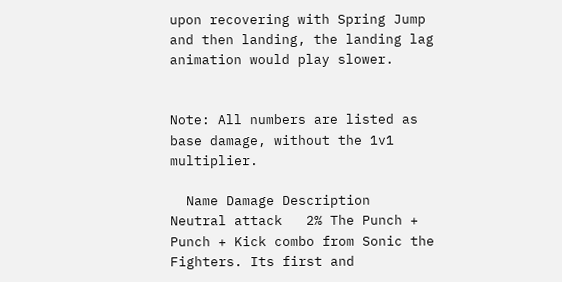upon recovering with Spring Jump and then landing, the landing lag animation would play slower.


Note: All numbers are listed as base damage, without the 1v1 multiplier.

  Name Damage Description
Neutral attack   2% The Punch + Punch + Kick combo from Sonic the Fighters. Its first and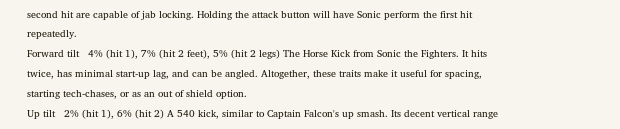second hit are capable of jab locking. Holding the attack button will have Sonic perform the first hit repeatedly.
Forward tilt   4% (hit 1), 7% (hit 2 feet), 5% (hit 2 legs) The Horse Kick from Sonic the Fighters. It hits twice, has minimal start-up lag, and can be angled. Altogether, these traits make it useful for spacing, starting tech-chases, or as an out of shield option.
Up tilt   2% (hit 1), 6% (hit 2) A 540 kick, similar to Captain Falcon's up smash. Its decent vertical range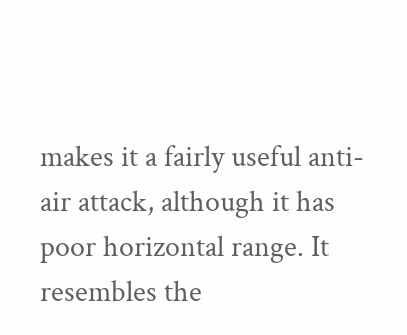makes it a fairly useful anti-air attack, although it has poor horizontal range. It resembles the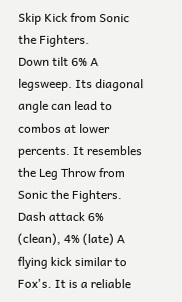Skip Kick from Sonic the Fighters.
Down tilt 6% A legsweep. Its diagonal angle can lead to combos at lower percents. It resembles the Leg Throw from Sonic the Fighters.
Dash attack 6% (clean), 4% (late) A flying kick similar to Fox's. It is a reliable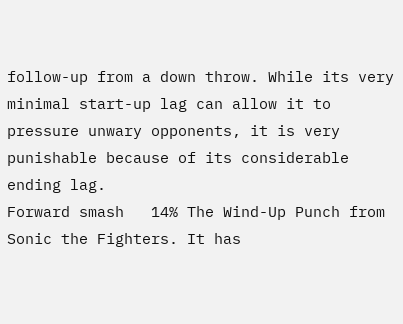follow-up from a down throw. While its very minimal start-up lag can allow it to pressure unwary opponents, it is very punishable because of its considerable ending lag.
Forward smash   14% The Wind-Up Punch from Sonic the Fighters. It has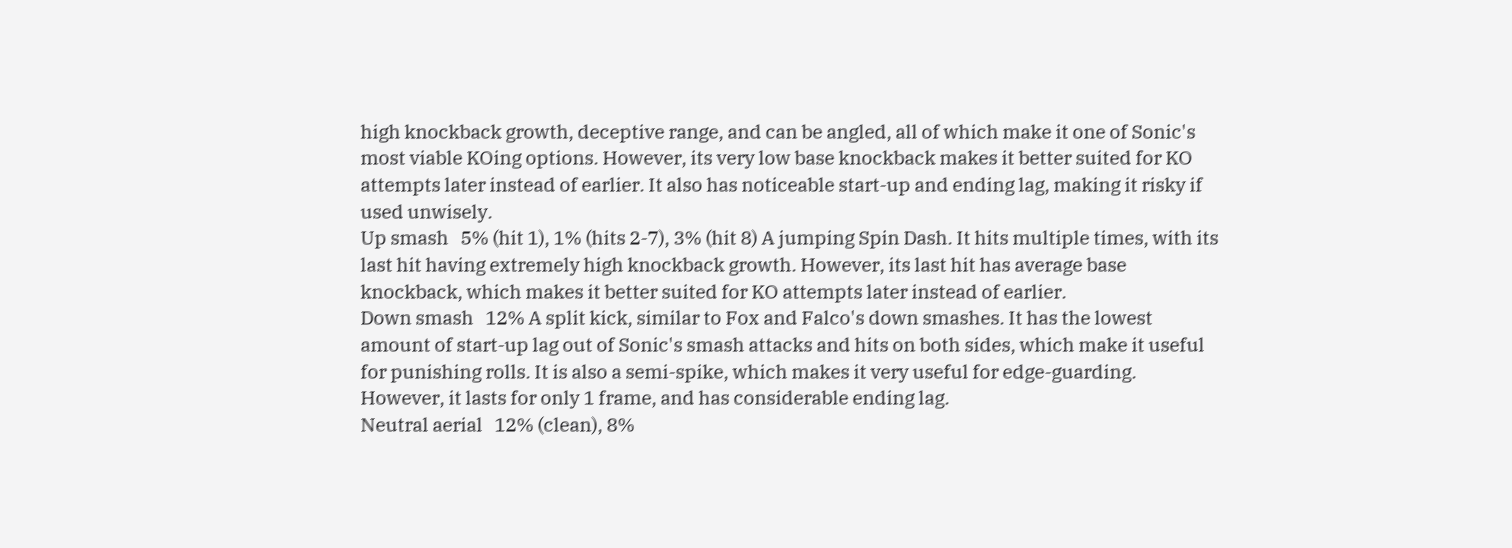high knockback growth, deceptive range, and can be angled, all of which make it one of Sonic's most viable KOing options. However, its very low base knockback makes it better suited for KO attempts later instead of earlier. It also has noticeable start-up and ending lag, making it risky if used unwisely.
Up smash   5% (hit 1), 1% (hits 2-7), 3% (hit 8) A jumping Spin Dash. It hits multiple times, with its last hit having extremely high knockback growth. However, its last hit has average base knockback, which makes it better suited for KO attempts later instead of earlier.
Down smash   12% A split kick, similar to Fox and Falco's down smashes. It has the lowest amount of start-up lag out of Sonic's smash attacks and hits on both sides, which make it useful for punishing rolls. It is also a semi-spike, which makes it very useful for edge-guarding. However, it lasts for only 1 frame, and has considerable ending lag.
Neutral aerial   12% (clean), 8%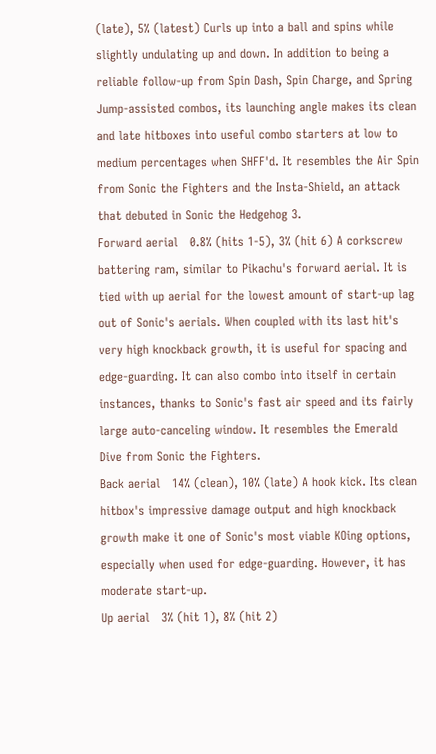(late), 5% (latest) Curls up into a ball and spins while slightly undulating up and down. In addition to being a reliable follow-up from Spin Dash, Spin Charge, and Spring Jump-assisted combos, its launching angle makes its clean and late hitboxes into useful combo starters at low to medium percentages when SHFF'd. It resembles the Air Spin from Sonic the Fighters and the Insta-Shield, an attack that debuted in Sonic the Hedgehog 3.
Forward aerial   0.8% (hits 1-5), 3% (hit 6) A corkscrew battering ram, similar to Pikachu's forward aerial. It is tied with up aerial for the lowest amount of start-up lag out of Sonic's aerials. When coupled with its last hit's very high knockback growth, it is useful for spacing and edge-guarding. It can also combo into itself in certain instances, thanks to Sonic's fast air speed and its fairly large auto-canceling window. It resembles the Emerald Dive from Sonic the Fighters.
Back aerial   14% (clean), 10% (late) A hook kick. Its clean hitbox's impressive damage output and high knockback growth make it one of Sonic's most viable KOing options, especially when used for edge-guarding. However, it has moderate start-up.
Up aerial   3% (hit 1), 8% (hit 2)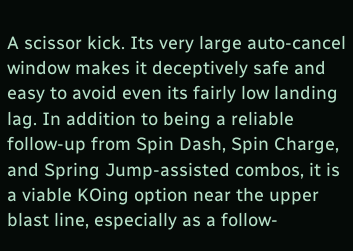A scissor kick. Its very large auto-cancel window makes it deceptively safe and easy to avoid even its fairly low landing lag. In addition to being a reliable follow-up from Spin Dash, Spin Charge, and Spring Jump-assisted combos, it is a viable KOing option near the upper blast line, especially as a follow-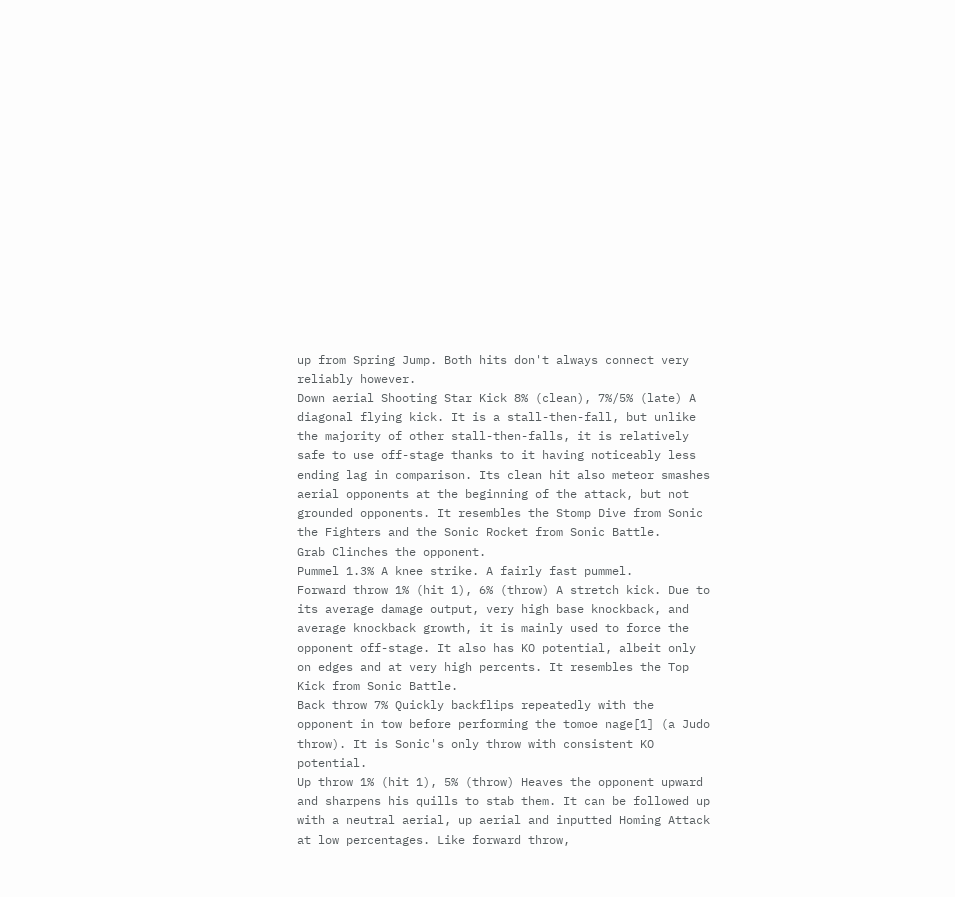up from Spring Jump. Both hits don't always connect very reliably however.
Down aerial Shooting Star Kick 8% (clean), 7%/5% (late) A diagonal flying kick. It is a stall-then-fall, but unlike the majority of other stall-then-falls, it is relatively safe to use off-stage thanks to it having noticeably less ending lag in comparison. Its clean hit also meteor smashes aerial opponents at the beginning of the attack, but not grounded opponents. It resembles the Stomp Dive from Sonic the Fighters and the Sonic Rocket from Sonic Battle.
Grab Clinches the opponent.
Pummel 1.3% A knee strike. A fairly fast pummel.
Forward throw 1% (hit 1), 6% (throw) A stretch kick. Due to its average damage output, very high base knockback, and average knockback growth, it is mainly used to force the opponent off-stage. It also has KO potential, albeit only on edges and at very high percents. It resembles the Top Kick from Sonic Battle.
Back throw 7% Quickly backflips repeatedly with the opponent in tow before performing the tomoe nage[1] (a Judo throw). It is Sonic's only throw with consistent KO potential.
Up throw 1% (hit 1), 5% (throw) Heaves the opponent upward and sharpens his quills to stab them. It can be followed up with a neutral aerial, up aerial and inputted Homing Attack at low percentages. Like forward throw,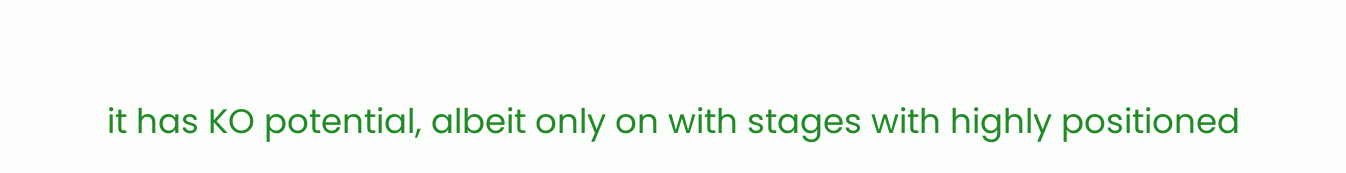it has KO potential, albeit only on with stages with highly positioned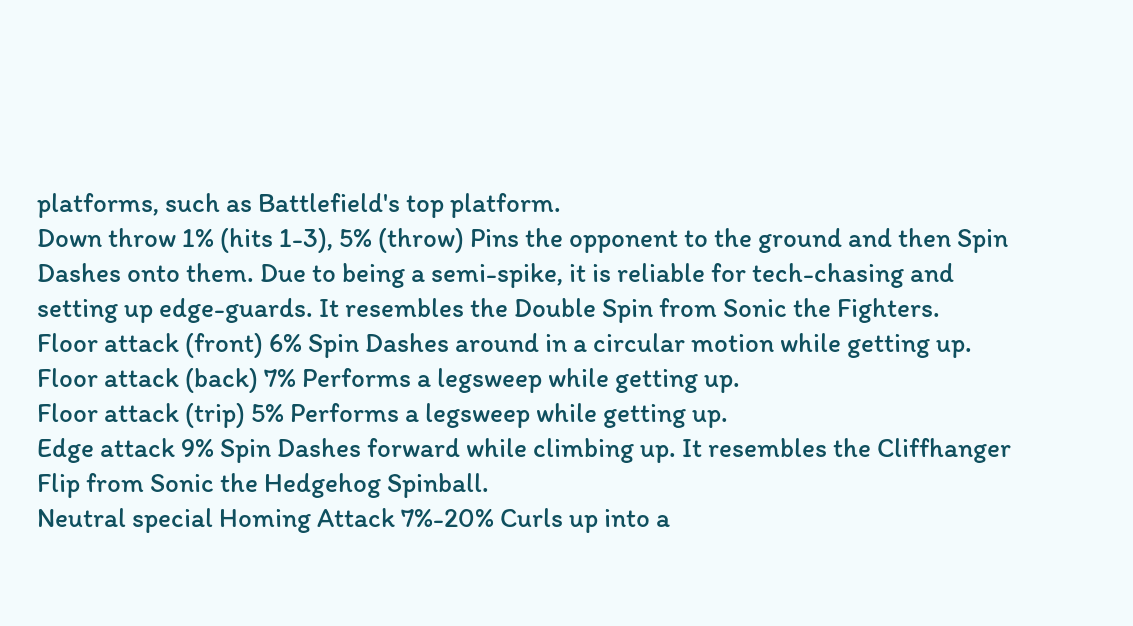platforms, such as Battlefield's top platform.
Down throw 1% (hits 1-3), 5% (throw) Pins the opponent to the ground and then Spin Dashes onto them. Due to being a semi-spike, it is reliable for tech-chasing and setting up edge-guards. It resembles the Double Spin from Sonic the Fighters.
Floor attack (front) 6% Spin Dashes around in a circular motion while getting up.
Floor attack (back) 7% Performs a legsweep while getting up.
Floor attack (trip) 5% Performs a legsweep while getting up.
Edge attack 9% Spin Dashes forward while climbing up. It resembles the Cliffhanger Flip from Sonic the Hedgehog Spinball.
Neutral special Homing Attack 7%-20% Curls up into a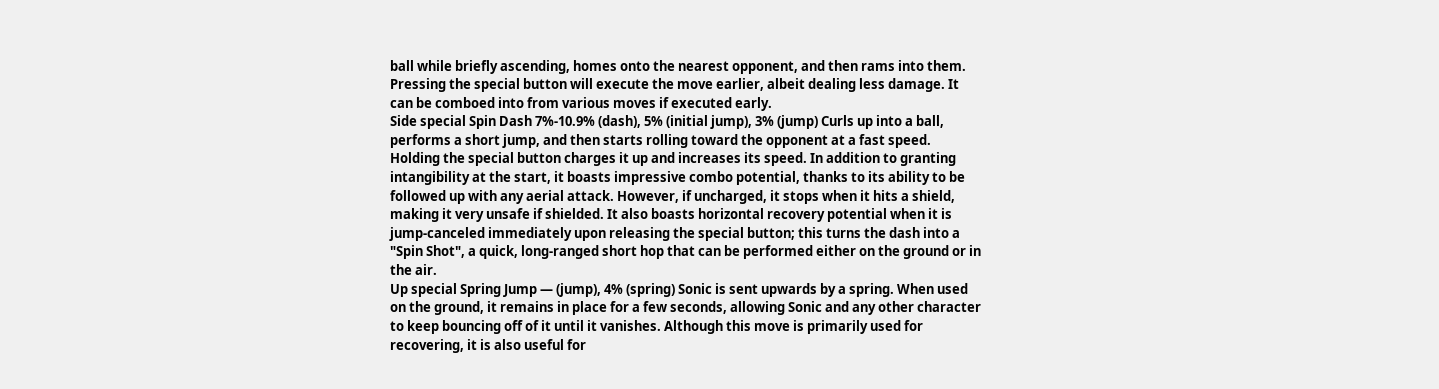ball while briefly ascending, homes onto the nearest opponent, and then rams into them. Pressing the special button will execute the move earlier, albeit dealing less damage. It can be comboed into from various moves if executed early.
Side special Spin Dash 7%-10.9% (dash), 5% (initial jump), 3% (jump) Curls up into a ball, performs a short jump, and then starts rolling toward the opponent at a fast speed. Holding the special button charges it up and increases its speed. In addition to granting intangibility at the start, it boasts impressive combo potential, thanks to its ability to be followed up with any aerial attack. However, if uncharged, it stops when it hits a shield, making it very unsafe if shielded. It also boasts horizontal recovery potential when it is jump-canceled immediately upon releasing the special button; this turns the dash into a "Spin Shot", a quick, long-ranged short hop that can be performed either on the ground or in the air.
Up special Spring Jump — (jump), 4% (spring) Sonic is sent upwards by a spring. When used on the ground, it remains in place for a few seconds, allowing Sonic and any other character to keep bouncing off of it until it vanishes. Although this move is primarily used for recovering, it is also useful for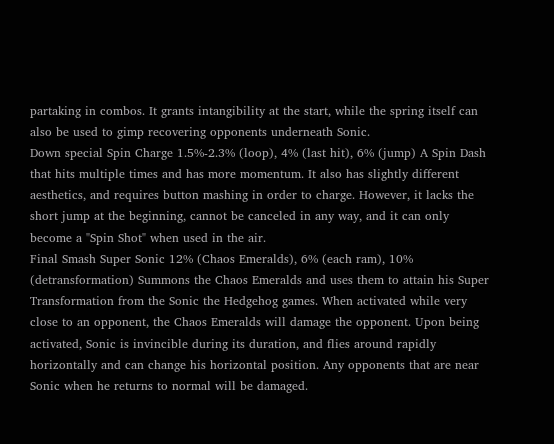partaking in combos. It grants intangibility at the start, while the spring itself can also be used to gimp recovering opponents underneath Sonic.
Down special Spin Charge 1.5%-2.3% (loop), 4% (last hit), 6% (jump) A Spin Dash that hits multiple times and has more momentum. It also has slightly different aesthetics, and requires button mashing in order to charge. However, it lacks the short jump at the beginning, cannot be canceled in any way, and it can only become a "Spin Shot" when used in the air.
Final Smash Super Sonic 12% (Chaos Emeralds), 6% (each ram), 10% (detransformation) Summons the Chaos Emeralds and uses them to attain his Super Transformation from the Sonic the Hedgehog games. When activated while very close to an opponent, the Chaos Emeralds will damage the opponent. Upon being activated, Sonic is invincible during its duration, and flies around rapidly horizontally and can change his horizontal position. Any opponents that are near Sonic when he returns to normal will be damaged.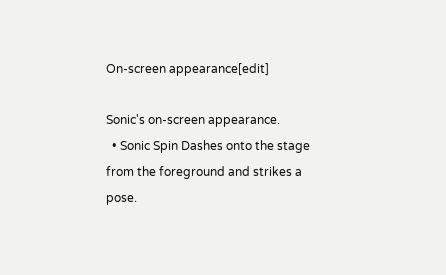On-screen appearance[edit]

Sonic's on-screen appearance.
  • Sonic Spin Dashes onto the stage from the foreground and strikes a pose.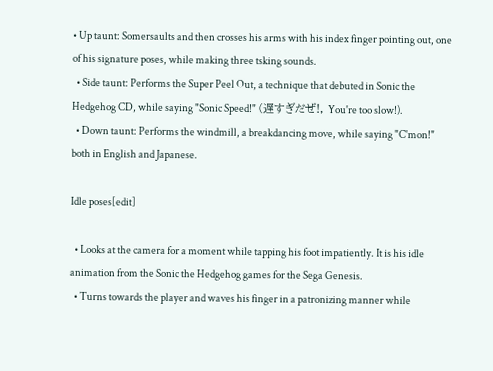• Up taunt: Somersaults and then crosses his arms with his index finger pointing out, one of his signature poses, while making three tsking sounds.
  • Side taunt: Performs the Super Peel Out, a technique that debuted in Sonic the Hedgehog CD, while saying "Sonic Speed!" (遅すぎだぜ!, You're too slow!).
  • Down taunt: Performs the windmill, a breakdancing move, while saying "C'mon!" both in English and Japanese.

Idle poses[edit]

  • Looks at the camera for a moment while tapping his foot impatiently. It is his idle animation from the Sonic the Hedgehog games for the Sega Genesis.
  • Turns towards the player and waves his finger in a patronizing manner while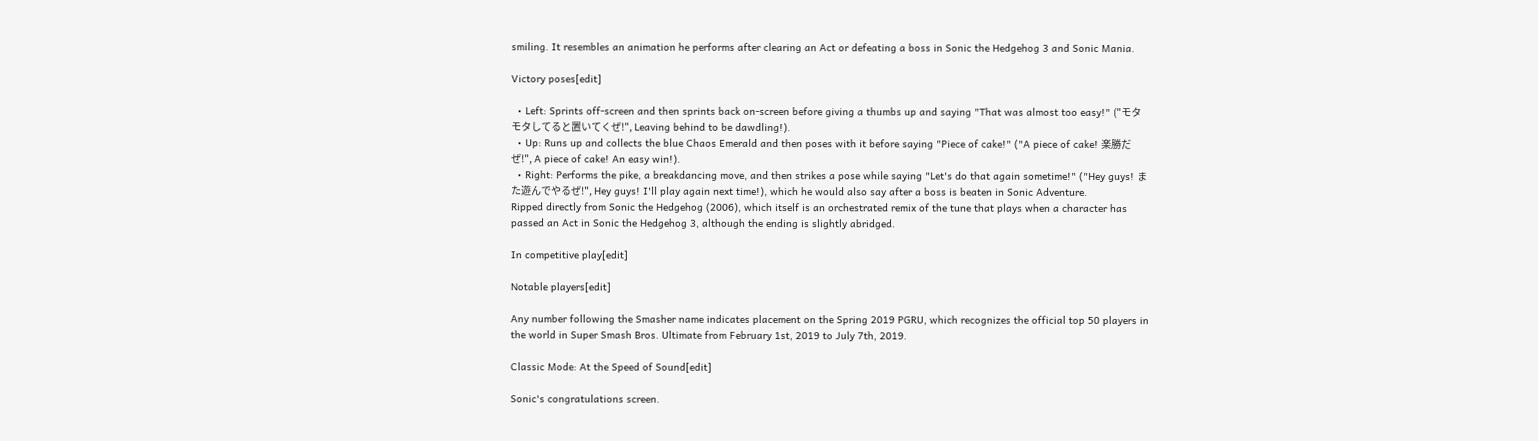smiling. It resembles an animation he performs after clearing an Act or defeating a boss in Sonic the Hedgehog 3 and Sonic Mania.

Victory poses[edit]

  • Left: Sprints off-screen and then sprints back on-screen before giving a thumbs up and saying "That was almost too easy!" ("モタモタしてると置いてくぜ!", Leaving behind to be dawdling!).
  • Up: Runs up and collects the blue Chaos Emerald and then poses with it before saying "Piece of cake!" ("A piece of cake! 楽勝だぜ!", A piece of cake! An easy win!).
  • Right: Performs the pike, a breakdancing move, and then strikes a pose while saying "Let's do that again sometime!" ("Hey guys! また遊んでやるぜ!", Hey guys! I'll play again next time!), which he would also say after a boss is beaten in Sonic Adventure.
Ripped directly from Sonic the Hedgehog (2006), which itself is an orchestrated remix of the tune that plays when a character has passed an Act in Sonic the Hedgehog 3, although the ending is slightly abridged.

In competitive play[edit]

Notable players[edit]

Any number following the Smasher name indicates placement on the Spring 2019 PGRU, which recognizes the official top 50 players in the world in Super Smash Bros. Ultimate from February 1st, 2019 to July 7th, 2019.

Classic Mode: At the Speed of Sound[edit]

Sonic's congratulations screen.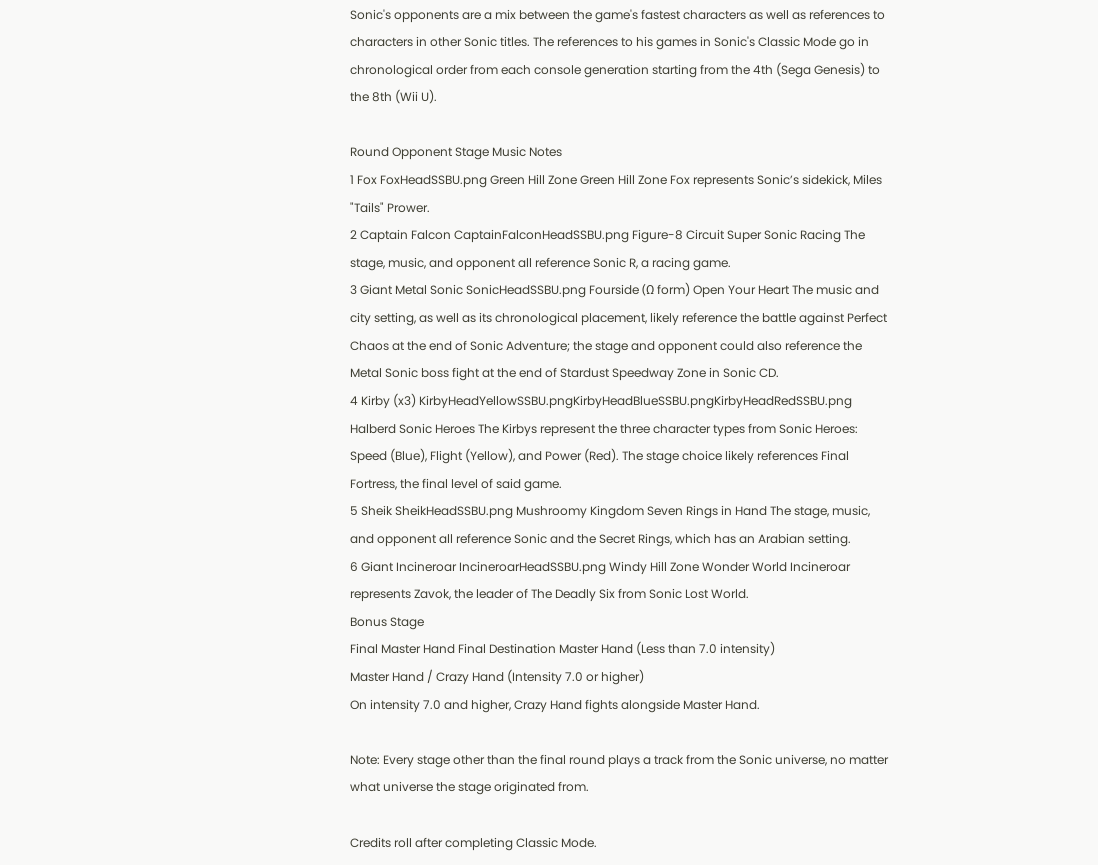Sonic's opponents are a mix between the game's fastest characters as well as references to characters in other Sonic titles. The references to his games in Sonic's Classic Mode go in chronological order from each console generation starting from the 4th (Sega Genesis) to the 8th (Wii U).

Round Opponent Stage Music Notes
1 Fox FoxHeadSSBU.png Green Hill Zone Green Hill Zone Fox represents Sonic’s sidekick, Miles "Tails" Prower.
2 Captain Falcon CaptainFalconHeadSSBU.png Figure-8 Circuit Super Sonic Racing The stage, music, and opponent all reference Sonic R, a racing game.
3 Giant Metal Sonic SonicHeadSSBU.png Fourside (Ω form) Open Your Heart The music and city setting, as well as its chronological placement, likely reference the battle against Perfect Chaos at the end of Sonic Adventure; the stage and opponent could also reference the Metal Sonic boss fight at the end of Stardust Speedway Zone in Sonic CD.
4 Kirby (x3) KirbyHeadYellowSSBU.pngKirbyHeadBlueSSBU.pngKirbyHeadRedSSBU.png Halberd Sonic Heroes The Kirbys represent the three character types from Sonic Heroes: Speed (Blue), Flight (Yellow), and Power (Red). The stage choice likely references Final Fortress, the final level of said game.
5 Sheik SheikHeadSSBU.png Mushroomy Kingdom Seven Rings in Hand The stage, music, and opponent all reference Sonic and the Secret Rings, which has an Arabian setting.
6 Giant Incineroar IncineroarHeadSSBU.png Windy Hill Zone Wonder World Incineroar represents Zavok, the leader of The Deadly Six from Sonic Lost World.
Bonus Stage
Final Master Hand Final Destination Master Hand (Less than 7.0 intensity)
Master Hand / Crazy Hand (Intensity 7.0 or higher)
On intensity 7.0 and higher, Crazy Hand fights alongside Master Hand.

Note: Every stage other than the final round plays a track from the Sonic universe, no matter what universe the stage originated from.

Credits roll after completing Classic Mode.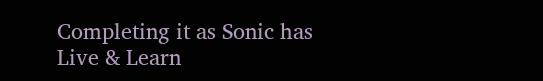Completing it as Sonic has Live & Learn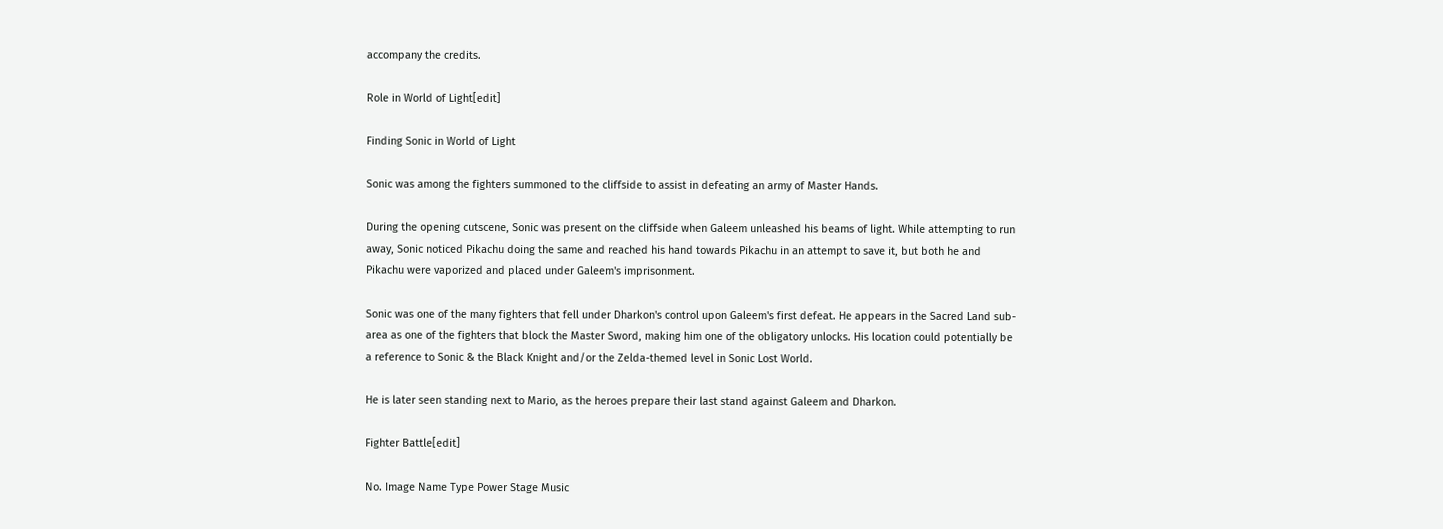accompany the credits.

Role in World of Light[edit]

Finding Sonic in World of Light

Sonic was among the fighters summoned to the cliffside to assist in defeating an army of Master Hands.

During the opening cutscene, Sonic was present on the cliffside when Galeem unleashed his beams of light. While attempting to run away, Sonic noticed Pikachu doing the same and reached his hand towards Pikachu in an attempt to save it, but both he and Pikachu were vaporized and placed under Galeem's imprisonment.

Sonic was one of the many fighters that fell under Dharkon's control upon Galeem's first defeat. He appears in the Sacred Land sub-area as one of the fighters that block the Master Sword, making him one of the obligatory unlocks. His location could potentially be a reference to Sonic & the Black Knight and/or the Zelda-themed level in Sonic Lost World.

He is later seen standing next to Mario, as the heroes prepare their last stand against Galeem and Dharkon.

Fighter Battle[edit]

No. Image Name Type Power Stage Music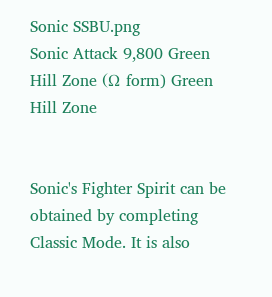Sonic SSBU.png
Sonic Attack 9,800 Green Hill Zone (Ω form) Green Hill Zone


Sonic's Fighter Spirit can be obtained by completing Classic Mode. It is also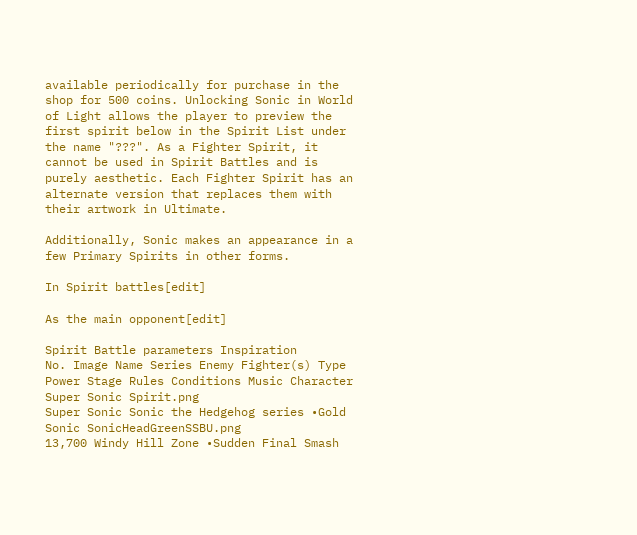available periodically for purchase in the shop for 500 coins. Unlocking Sonic in World of Light allows the player to preview the first spirit below in the Spirit List under the name "???". As a Fighter Spirit, it cannot be used in Spirit Battles and is purely aesthetic. Each Fighter Spirit has an alternate version that replaces them with their artwork in Ultimate.

Additionally, Sonic makes an appearance in a few Primary Spirits in other forms.

In Spirit battles[edit]

As the main opponent[edit]

Spirit Battle parameters Inspiration
No. Image Name Series Enemy Fighter(s) Type Power Stage Rules Conditions Music Character
Super Sonic Spirit.png
Super Sonic Sonic the Hedgehog series •Gold Sonic SonicHeadGreenSSBU.png
13,700 Windy Hill Zone •Sudden Final Smash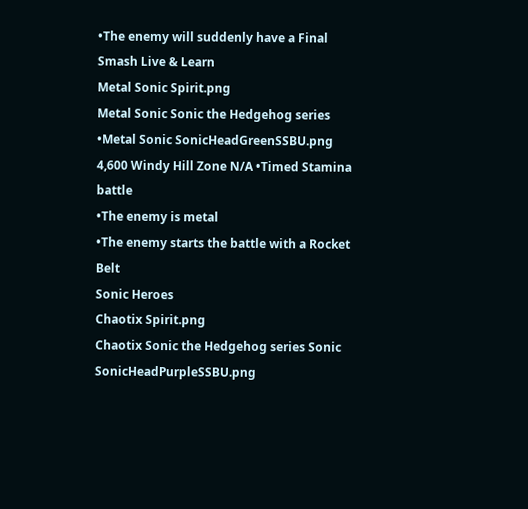•The enemy will suddenly have a Final Smash Live & Learn
Metal Sonic Spirit.png
Metal Sonic Sonic the Hedgehog series •Metal Sonic SonicHeadGreenSSBU.png
4,600 Windy Hill Zone N/A •Timed Stamina battle
•The enemy is metal
•The enemy starts the battle with a Rocket Belt
Sonic Heroes
Chaotix Spirit.png
Chaotix Sonic the Hedgehog series Sonic SonicHeadPurpleSSBU.png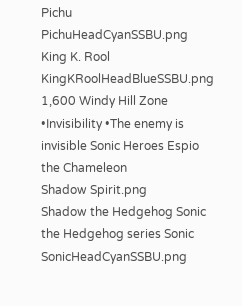Pichu PichuHeadCyanSSBU.png
King K. Rool KingKRoolHeadBlueSSBU.png
1,600 Windy Hill Zone •Invisibility •The enemy is invisible Sonic Heroes Espio the Chameleon
Shadow Spirit.png
Shadow the Hedgehog Sonic the Hedgehog series Sonic SonicHeadCyanSSBU.png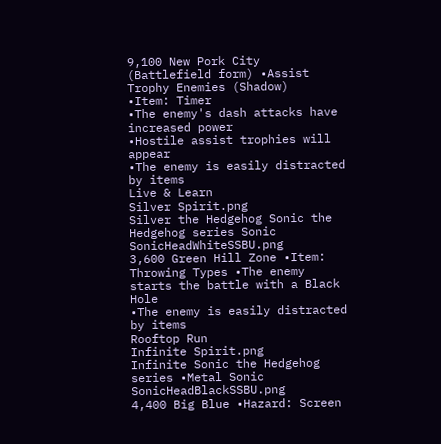9,100 New Pork City (Battlefield form) •Assist Trophy Enemies (Shadow)
•Item: Timer
•The enemy's dash attacks have increased power
•Hostile assist trophies will appear
•The enemy is easily distracted by items
Live & Learn
Silver Spirit.png
Silver the Hedgehog Sonic the Hedgehog series Sonic SonicHeadWhiteSSBU.png
3,600 Green Hill Zone •Item: Throwing Types •The enemy starts the battle with a Black Hole
•The enemy is easily distracted by items
Rooftop Run
Infinite Spirit.png
Infinite Sonic the Hedgehog series •Metal Sonic SonicHeadBlackSSBU.png
4,400 Big Blue •Hazard: Screen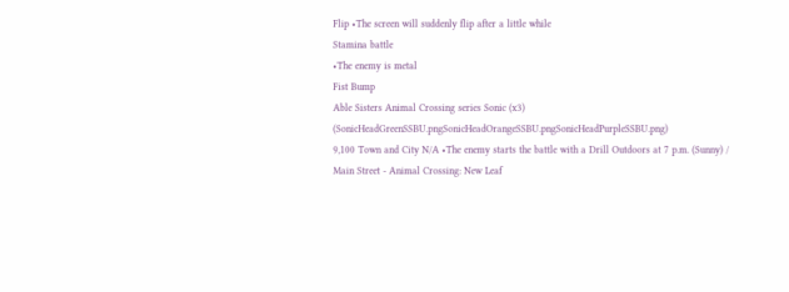Flip •The screen will suddenly flip after a little while
Stamina battle
•The enemy is metal
Fist Bump
Able Sisters Animal Crossing series Sonic (x3) (SonicHeadGreenSSBU.pngSonicHeadOrangeSSBU.pngSonicHeadPurpleSSBU.png)
9,100 Town and City N/A •The enemy starts the battle with a Drill Outdoors at 7 p.m. (Sunny) / Main Street - Animal Crossing: New Leaf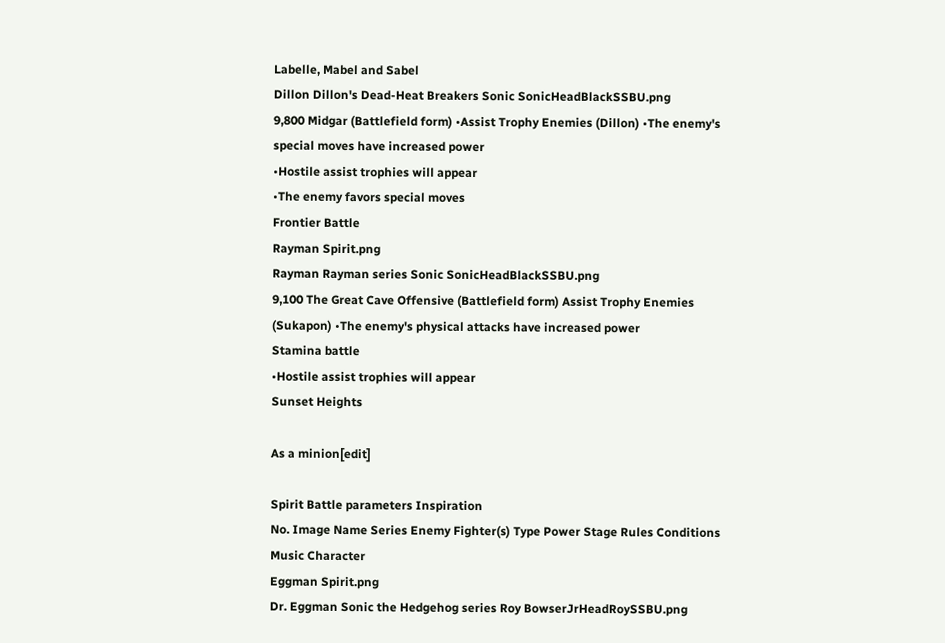Labelle, Mabel and Sabel
Dillon Dillon's Dead-Heat Breakers Sonic SonicHeadBlackSSBU.png
9,800 Midgar (Battlefield form) •Assist Trophy Enemies (Dillon) •The enemy's special moves have increased power
•Hostile assist trophies will appear
•The enemy favors special moves
Frontier Battle
Rayman Spirit.png
Rayman Rayman series Sonic SonicHeadBlackSSBU.png
9,100 The Great Cave Offensive (Battlefield form) Assist Trophy Enemies (Sukapon) •The enemy's physical attacks have increased power
Stamina battle
•Hostile assist trophies will appear
Sunset Heights

As a minion[edit]

Spirit Battle parameters Inspiration
No. Image Name Series Enemy Fighter(s) Type Power Stage Rules Conditions Music Character
Eggman Spirit.png
Dr. Eggman Sonic the Hedgehog series Roy BowserJrHeadRoySSBU.png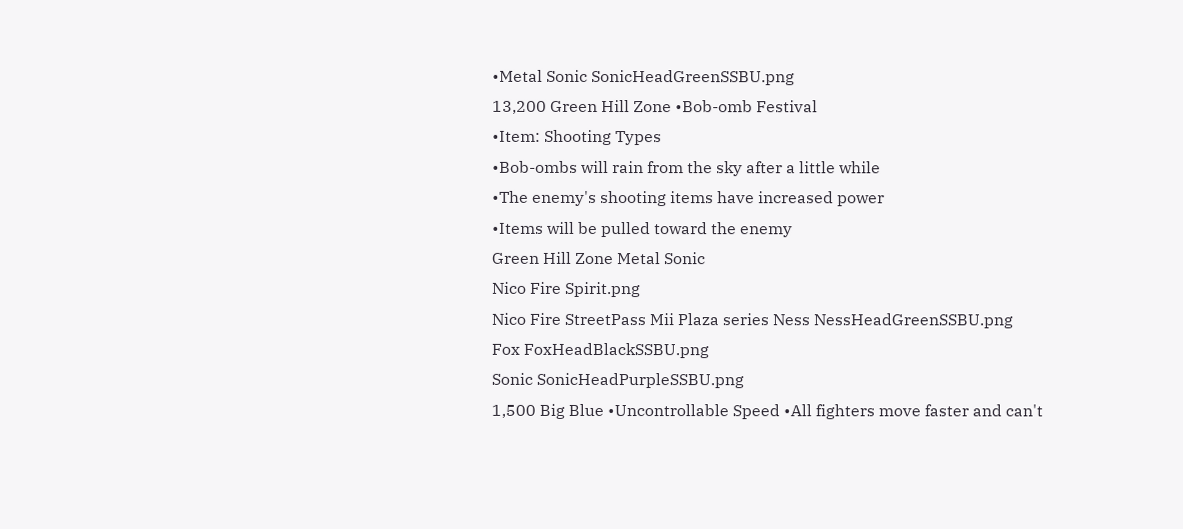•Metal Sonic SonicHeadGreenSSBU.png
13,200 Green Hill Zone •Bob-omb Festival
•Item: Shooting Types
•Bob-ombs will rain from the sky after a little while
•The enemy's shooting items have increased power
•Items will be pulled toward the enemy
Green Hill Zone Metal Sonic
Nico Fire Spirit.png
Nico Fire StreetPass Mii Plaza series Ness NessHeadGreenSSBU.png
Fox FoxHeadBlackSSBU.png
Sonic SonicHeadPurpleSSBU.png
1,500 Big Blue •Uncontrollable Speed •All fighters move faster and can't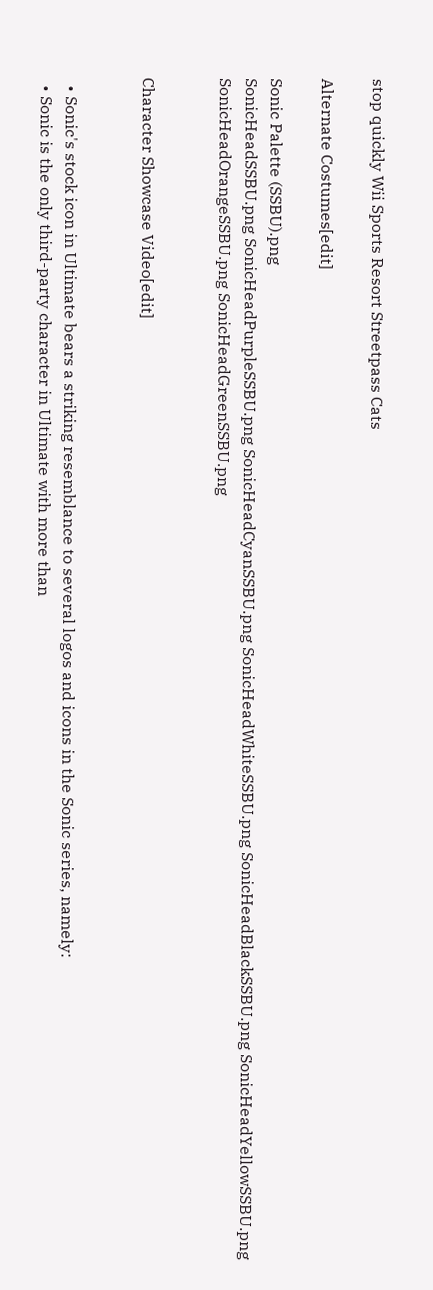stop quickly Wii Sports Resort Streetpass Cats

Alternate Costumes[edit]

Sonic Palette (SSBU).png
SonicHeadSSBU.png SonicHeadPurpleSSBU.png SonicHeadCyanSSBU.png SonicHeadWhiteSSBU.png SonicHeadBlackSSBU.png SonicHeadYellowSSBU.png SonicHeadOrangeSSBU.png SonicHeadGreenSSBU.png


Character Showcase Video[edit]


  • Sonic's stock icon in Ultimate bears a striking resemblance to several logos and icons in the Sonic series, namely:
  • Sonic is the only third-party character in Ultimate with more than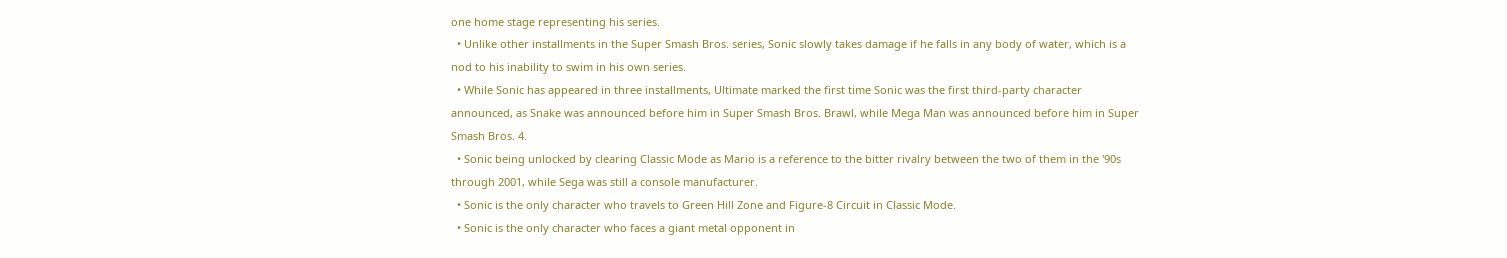one home stage representing his series.
  • Unlike other installments in the Super Smash Bros. series, Sonic slowly takes damage if he falls in any body of water, which is a nod to his inability to swim in his own series.
  • While Sonic has appeared in three installments, Ultimate marked the first time Sonic was the first third-party character announced, as Snake was announced before him in Super Smash Bros. Brawl, while Mega Man was announced before him in Super Smash Bros. 4.
  • Sonic being unlocked by clearing Classic Mode as Mario is a reference to the bitter rivalry between the two of them in the '90s through 2001, while Sega was still a console manufacturer.
  • Sonic is the only character who travels to Green Hill Zone and Figure-8 Circuit in Classic Mode.
  • Sonic is the only character who faces a giant metal opponent in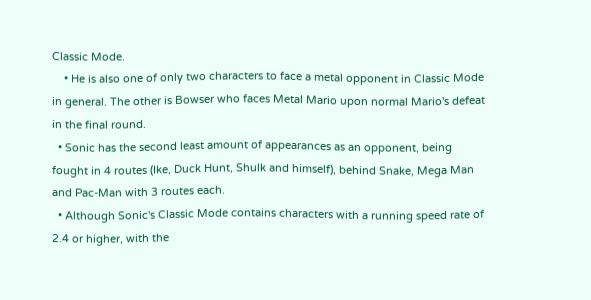Classic Mode.
    • He is also one of only two characters to face a metal opponent in Classic Mode in general. The other is Bowser who faces Metal Mario upon normal Mario's defeat in the final round.
  • Sonic has the second least amount of appearances as an opponent, being fought in 4 routes (Ike, Duck Hunt, Shulk and himself), behind Snake, Mega Man and Pac-Man with 3 routes each.
  • Although Sonic's Classic Mode contains characters with a running speed rate of 2.4 or higher, with the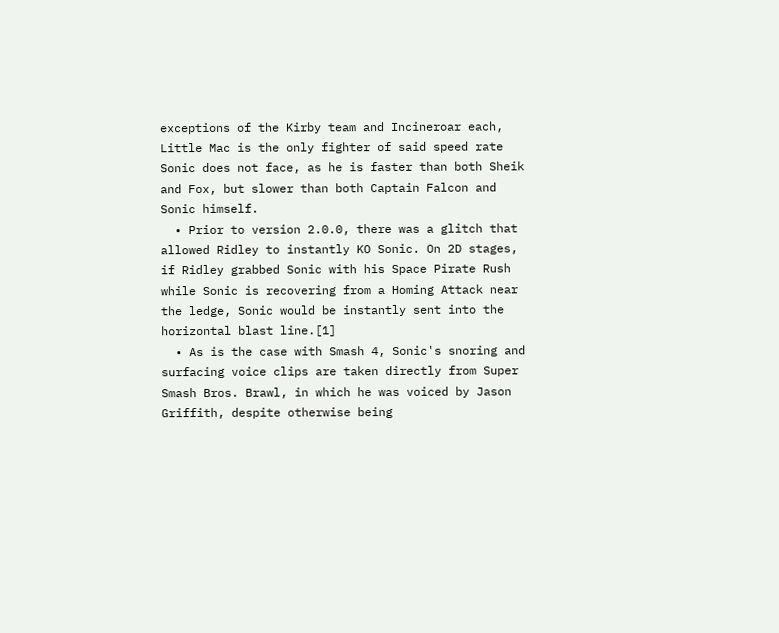exceptions of the Kirby team and Incineroar each, Little Mac is the only fighter of said speed rate Sonic does not face, as he is faster than both Sheik and Fox, but slower than both Captain Falcon and Sonic himself.
  • Prior to version 2.0.0, there was a glitch that allowed Ridley to instantly KO Sonic. On 2D stages, if Ridley grabbed Sonic with his Space Pirate Rush while Sonic is recovering from a Homing Attack near the ledge, Sonic would be instantly sent into the horizontal blast line.[1]
  • As is the case with Smash 4, Sonic's snoring and surfacing voice clips are taken directly from Super Smash Bros. Brawl, in which he was voiced by Jason Griffith, despite otherwise being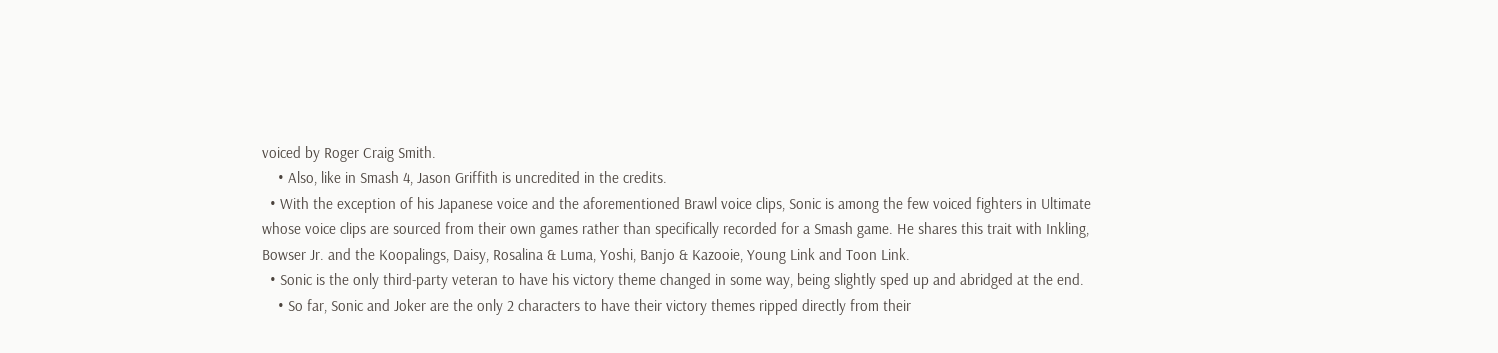voiced by Roger Craig Smith.
    • Also, like in Smash 4, Jason Griffith is uncredited in the credits.
  • With the exception of his Japanese voice and the aforementioned Brawl voice clips, Sonic is among the few voiced fighters in Ultimate whose voice clips are sourced from their own games rather than specifically recorded for a Smash game. He shares this trait with Inkling, Bowser Jr. and the Koopalings, Daisy, Rosalina & Luma, Yoshi, Banjo & Kazooie, Young Link and Toon Link.
  • Sonic is the only third-party veteran to have his victory theme changed in some way, being slightly sped up and abridged at the end.
    • So far, Sonic and Joker are the only 2 characters to have their victory themes ripped directly from their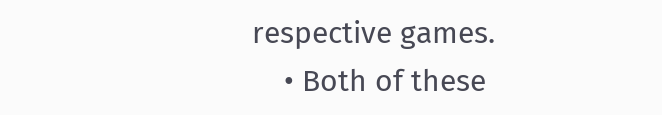respective games.
    • Both of these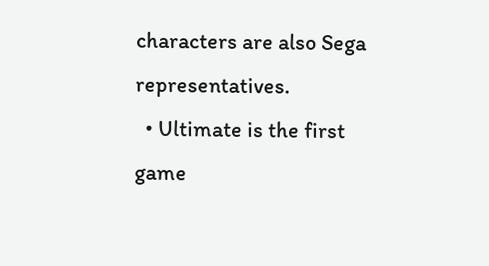characters are also Sega representatives.
  • Ultimate is the first game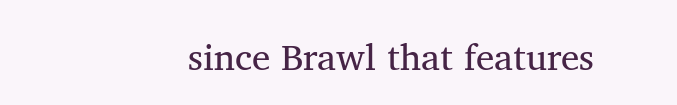since Brawl that features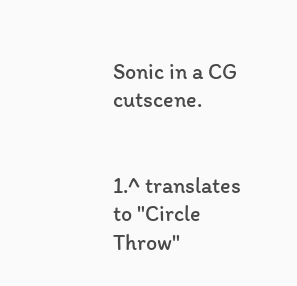Sonic in a CG cutscene.


1.^ translates to "Circle Throw"